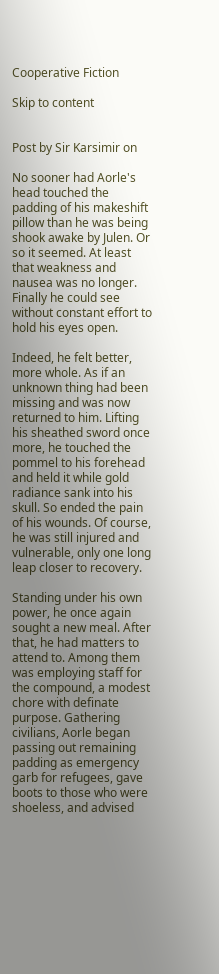Cooperative Fiction

Skip to content


Post by Sir Karsimir on

No sooner had Aorle's head touched the padding of his makeshift pillow than he was being shook awake by Julen. Or so it seemed. At least that weakness and nausea was no longer. Finally he could see without constant effort to hold his eyes open.

Indeed, he felt better, more whole. As if an unknown thing had been missing and was now returned to him. Lifting his sheathed sword once more, he touched the pommel to his forehead and held it while gold radiance sank into his skull. So ended the pain of his wounds. Of course, he was still injured and vulnerable, only one long leap closer to recovery.

Standing under his own power, he once again sought a new meal. After that, he had matters to attend to. Among them was employing staff for the compound, a modest chore with definate purpose. Gathering civilians, Aorle began passing out remaining padding as emergency garb for refugees, gave boots to those who were shoeless, and advised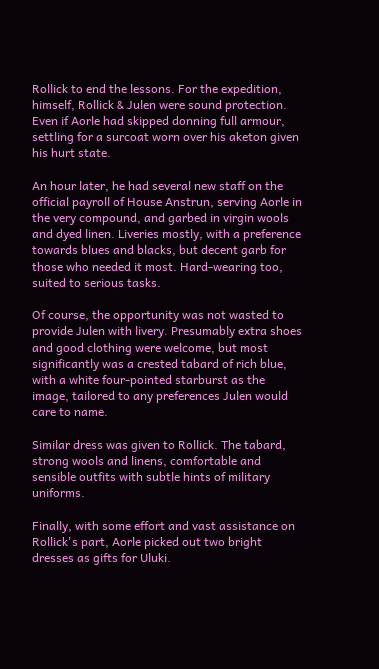Rollick to end the lessons. For the expedition, himself, Rollick & Julen were sound protection. Even if Aorle had skipped donning full armour, settling for a surcoat worn over his aketon given his hurt state.

An hour later, he had several new staff on the official payroll of House Anstrun, serving Aorle in the very compound, and garbed in virgin wools and dyed linen. Liveries mostly, with a preference towards blues and blacks, but decent garb for those who needed it most. Hard-wearing too, suited to serious tasks.

Of course, the opportunity was not wasted to provide Julen with livery. Presumably extra shoes and good clothing were welcome, but most significantly was a crested tabard of rich blue, with a white four-pointed starburst as the image, tailored to any preferences Julen would care to name.

Similar dress was given to Rollick. The tabard, strong wools and linens, comfortable and sensible outfits with subtle hints of military uniforms.

Finally, with some effort and vast assistance on Rollick's part, Aorle picked out two bright dresses as gifts for Uluki.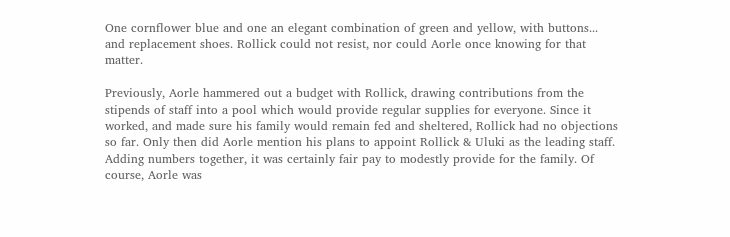One cornflower blue and one an elegant combination of green and yellow, with buttons... and replacement shoes. Rollick could not resist, nor could Aorle once knowing for that matter.

Previously, Aorle hammered out a budget with Rollick, drawing contributions from the stipends of staff into a pool which would provide regular supplies for everyone. Since it worked, and made sure his family would remain fed and sheltered, Rollick had no objections so far. Only then did Aorle mention his plans to appoint Rollick & Uluki as the leading staff. Adding numbers together, it was certainly fair pay to modestly provide for the family. Of course, Aorle was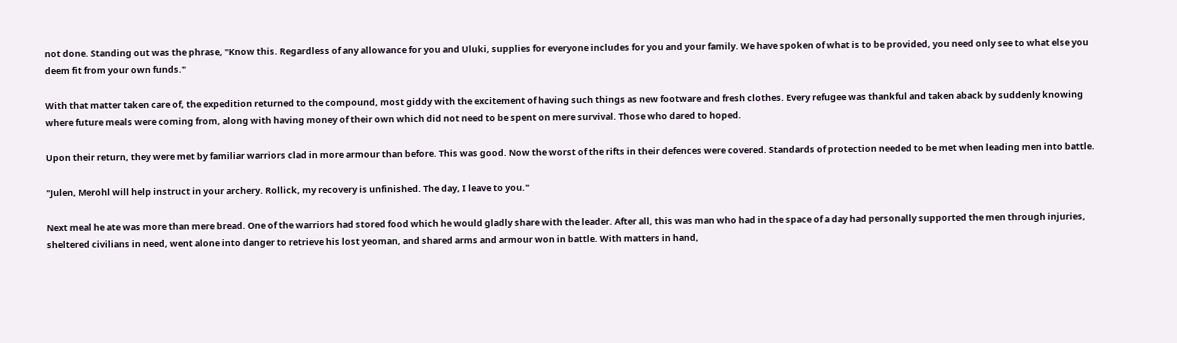not done. Standing out was the phrase, "Know this. Regardless of any allowance for you and Uluki, supplies for everyone includes for you and your family. We have spoken of what is to be provided, you need only see to what else you deem fit from your own funds."

With that matter taken care of, the expedition returned to the compound, most giddy with the excitement of having such things as new footware and fresh clothes. Every refugee was thankful and taken aback by suddenly knowing where future meals were coming from, along with having money of their own which did not need to be spent on mere survival. Those who dared to hoped.

Upon their return, they were met by familiar warriors clad in more armour than before. This was good. Now the worst of the rifts in their defences were covered. Standards of protection needed to be met when leading men into battle.

"Julen, Merohl will help instruct in your archery. Rollick, my recovery is unfinished. The day, I leave to you."

Next meal he ate was more than mere bread. One of the warriors had stored food which he would gladly share with the leader. After all, this was man who had in the space of a day had personally supported the men through injuries, sheltered civilians in need, went alone into danger to retrieve his lost yeoman, and shared arms and armour won in battle. With matters in hand,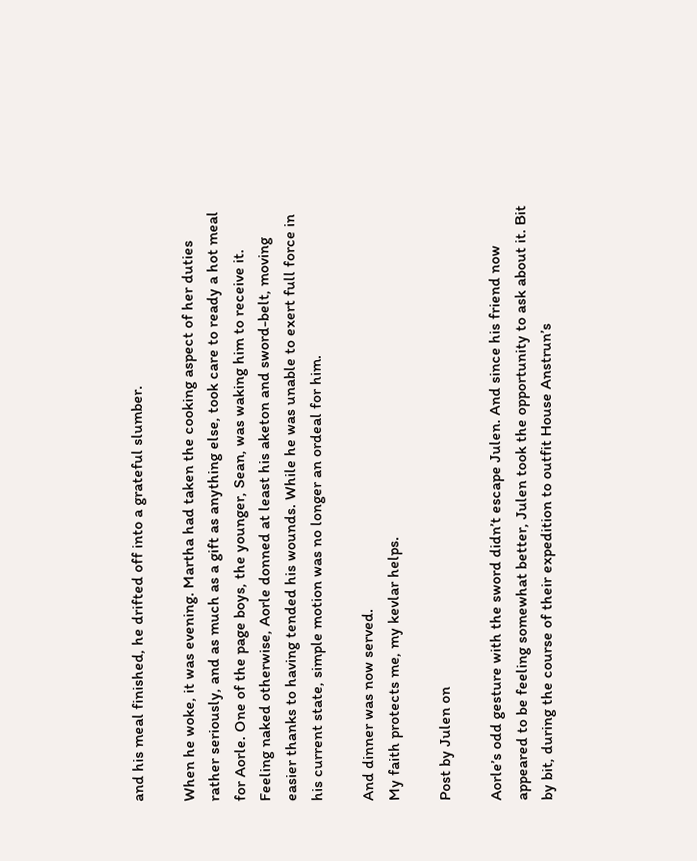and his meal finished, he drifted off into a grateful slumber.

When he woke, it was evening. Martha had taken the cooking aspect of her duties rather seriously, and as much as a gift as anything else, took care to ready a hot meal for Aorle. One of the page boys, the younger, Sean, was waking him to receive it. Feeling naked otherwise, Aorle donned at least his aketon and sword-belt, moving easier thanks to having tended his wounds. While he was unable to exert full force in his current state, simple motion was no longer an ordeal for him.

And dinner was now served.
My faith protects me, my kevlar helps.

Post by Julen on

Aorle’s odd gesture with the sword didn’t escape Julen. And since his friend now appeared to be feeling somewhat better, Julen took the opportunity to ask about it. Bit by bit, during the course of their expedition to outfit House Anstrun’s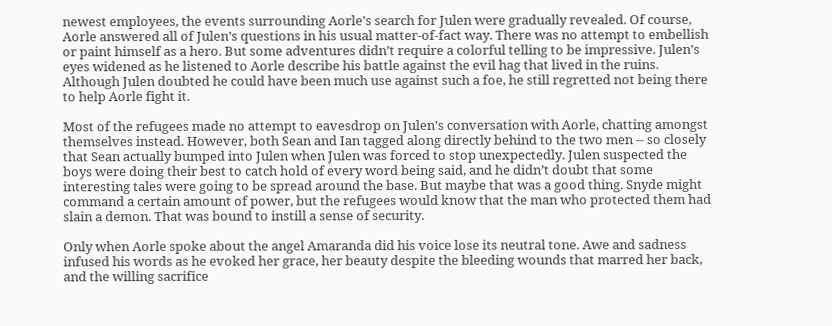newest employees, the events surrounding Aorle’s search for Julen were gradually revealed. Of course, Aorle answered all of Julen’s questions in his usual matter-of-fact way. There was no attempt to embellish or paint himself as a hero. But some adventures didn’t require a colorful telling to be impressive. Julen’s eyes widened as he listened to Aorle describe his battle against the evil hag that lived in the ruins. Although Julen doubted he could have been much use against such a foe, he still regretted not being there to help Aorle fight it.

Most of the refugees made no attempt to eavesdrop on Julen’s conversation with Aorle, chatting amongst themselves instead. However, both Sean and Ian tagged along directly behind to the two men -- so closely that Sean actually bumped into Julen when Julen was forced to stop unexpectedly. Julen suspected the boys were doing their best to catch hold of every word being said, and he didn’t doubt that some interesting tales were going to be spread around the base. But maybe that was a good thing. Snyde might command a certain amount of power, but the refugees would know that the man who protected them had slain a demon. That was bound to instill a sense of security.

Only when Aorle spoke about the angel Amaranda did his voice lose its neutral tone. Awe and sadness infused his words as he evoked her grace, her beauty despite the bleeding wounds that marred her back, and the willing sacrifice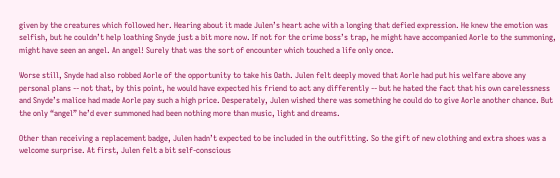given by the creatures which followed her. Hearing about it made Julen’s heart ache with a longing that defied expression. He knew the emotion was selfish, but he couldn’t help loathing Snyde just a bit more now. If not for the crime boss’s trap, he might have accompanied Aorle to the summoning, might have seen an angel. An angel! Surely that was the sort of encounter which touched a life only once.

Worse still, Snyde had also robbed Aorle of the opportunity to take his Oath. Julen felt deeply moved that Aorle had put his welfare above any personal plans -- not that, by this point, he would have expected his friend to act any differently -- but he hated the fact that his own carelessness and Snyde’s malice had made Aorle pay such a high price. Desperately, Julen wished there was something he could do to give Aorle another chance. But the only “angel” he’d ever summoned had been nothing more than music, light and dreams.

Other than receiving a replacement badge, Julen hadn’t expected to be included in the outfitting. So the gift of new clothing and extra shoes was a welcome surprise. At first, Julen felt a bit self-conscious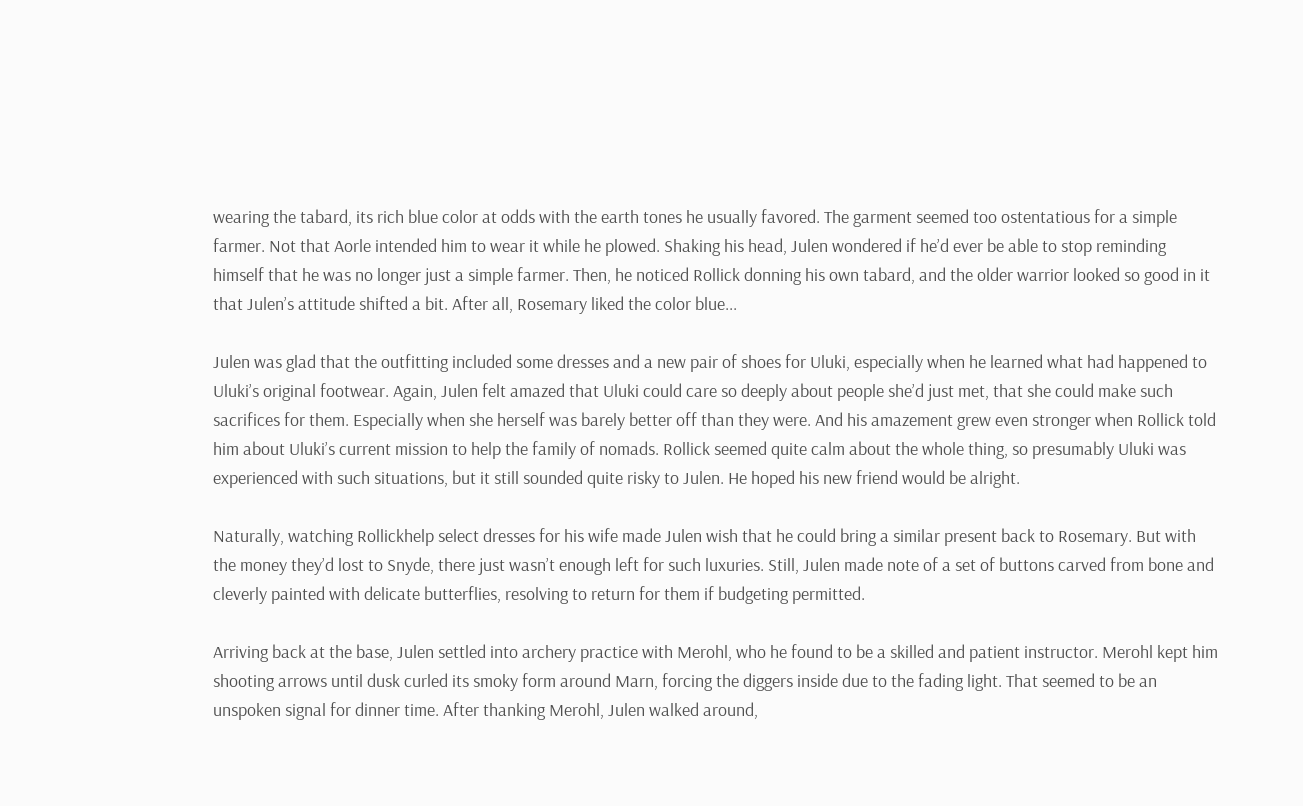wearing the tabard, its rich blue color at odds with the earth tones he usually favored. The garment seemed too ostentatious for a simple farmer. Not that Aorle intended him to wear it while he plowed. Shaking his head, Julen wondered if he’d ever be able to stop reminding himself that he was no longer just a simple farmer. Then, he noticed Rollick donning his own tabard, and the older warrior looked so good in it that Julen’s attitude shifted a bit. After all, Rosemary liked the color blue...

Julen was glad that the outfitting included some dresses and a new pair of shoes for Uluki, especially when he learned what had happened to Uluki’s original footwear. Again, Julen felt amazed that Uluki could care so deeply about people she’d just met, that she could make such sacrifices for them. Especially when she herself was barely better off than they were. And his amazement grew even stronger when Rollick told him about Uluki’s current mission to help the family of nomads. Rollick seemed quite calm about the whole thing, so presumably Uluki was experienced with such situations, but it still sounded quite risky to Julen. He hoped his new friend would be alright.

Naturally, watching Rollickhelp select dresses for his wife made Julen wish that he could bring a similar present back to Rosemary. But with the money they’d lost to Snyde, there just wasn’t enough left for such luxuries. Still, Julen made note of a set of buttons carved from bone and cleverly painted with delicate butterflies, resolving to return for them if budgeting permitted.

Arriving back at the base, Julen settled into archery practice with Merohl, who he found to be a skilled and patient instructor. Merohl kept him shooting arrows until dusk curled its smoky form around Marn, forcing the diggers inside due to the fading light. That seemed to be an unspoken signal for dinner time. After thanking Merohl, Julen walked around,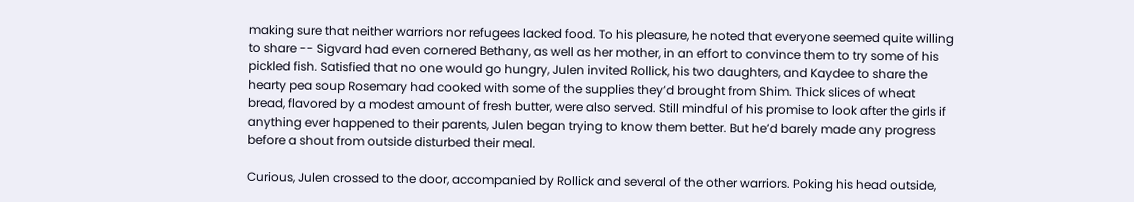making sure that neither warriors nor refugees lacked food. To his pleasure, he noted that everyone seemed quite willing to share -- Sigvard had even cornered Bethany, as well as her mother, in an effort to convince them to try some of his pickled fish. Satisfied that no one would go hungry, Julen invited Rollick, his two daughters, and Kaydee to share the hearty pea soup Rosemary had cooked with some of the supplies they’d brought from Shim. Thick slices of wheat bread, flavored by a modest amount of fresh butter, were also served. Still mindful of his promise to look after the girls if anything ever happened to their parents, Julen began trying to know them better. But he’d barely made any progress before a shout from outside disturbed their meal.

Curious, Julen crossed to the door, accompanied by Rollick and several of the other warriors. Poking his head outside,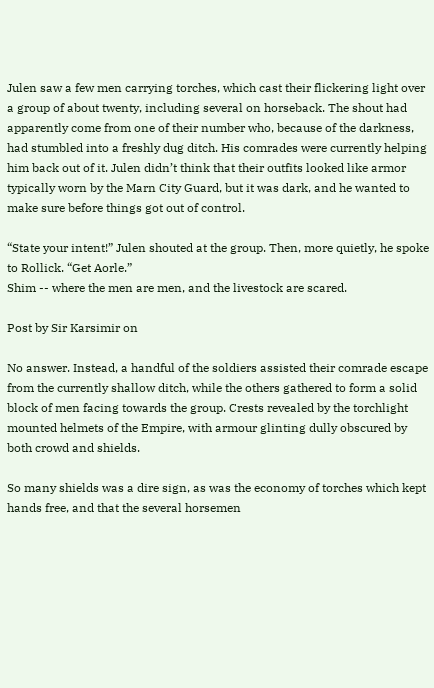Julen saw a few men carrying torches, which cast their flickering light over a group of about twenty, including several on horseback. The shout had apparently come from one of their number who, because of the darkness, had stumbled into a freshly dug ditch. His comrades were currently helping him back out of it. Julen didn’t think that their outfits looked like armor typically worn by the Marn City Guard, but it was dark, and he wanted to make sure before things got out of control.

“State your intent!” Julen shouted at the group. Then, more quietly, he spoke to Rollick. “Get Aorle.”
Shim -- where the men are men, and the livestock are scared.

Post by Sir Karsimir on

No answer. Instead, a handful of the soldiers assisted their comrade escape from the currently shallow ditch, while the others gathered to form a solid block of men facing towards the group. Crests revealed by the torchlight mounted helmets of the Empire, with armour glinting dully obscured by both crowd and shields.

So many shields was a dire sign, as was the economy of torches which kept hands free, and that the several horsemen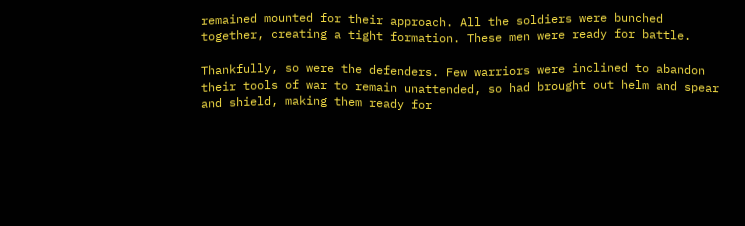remained mounted for their approach. All the soldiers were bunched together, creating a tight formation. These men were ready for battle.

Thankfully, so were the defenders. Few warriors were inclined to abandon their tools of war to remain unattended, so had brought out helm and spear and shield, making them ready for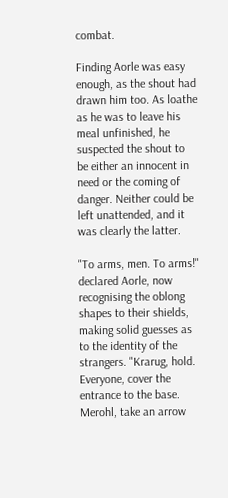combat.

Finding Aorle was easy enough, as the shout had drawn him too. As loathe as he was to leave his meal unfinished, he suspected the shout to be either an innocent in need or the coming of danger. Neither could be left unattended, and it was clearly the latter.

"To arms, men. To arms!" declared Aorle, now recognising the oblong shapes to their shields, making solid guesses as to the identity of the strangers. "Krarug, hold. Everyone, cover the entrance to the base. Merohl, take an arrow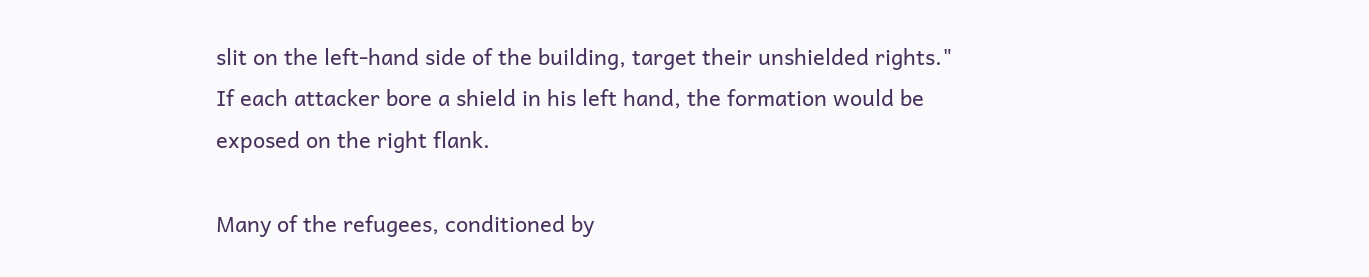slit on the left-hand side of the building, target their unshielded rights." If each attacker bore a shield in his left hand, the formation would be exposed on the right flank.

Many of the refugees, conditioned by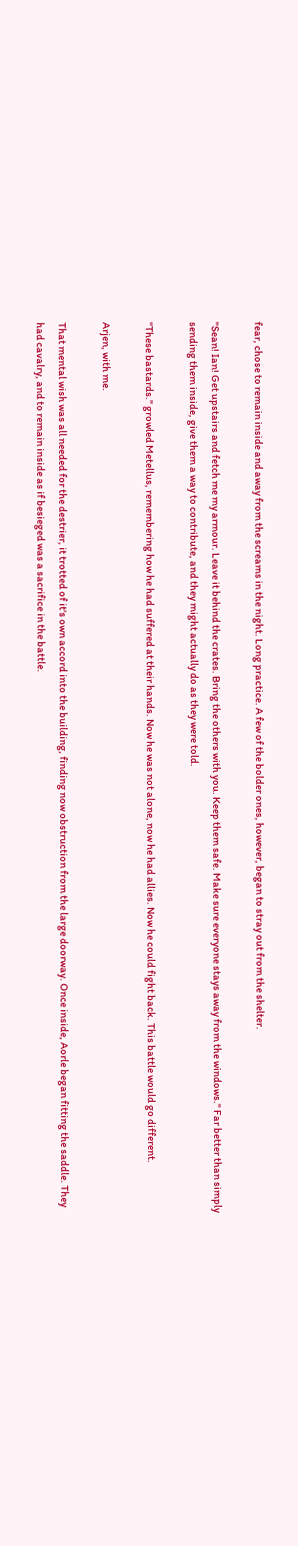fear, chose to remain inside and away from the screams in the night. Long practice. A few of the bolder ones, however, began to stray out from the shelter.

"Sean! Ian! Get upstairs and fetch me my armour. Leave it behind the crates. Bring the others with you. Keep them safe. Make sure everyone stays away from the windows." Far better than simply sending them inside, give them a way to contribute, and they might actually do as they were told.

"These bastards." growled Metellus, remembering how he had suffered at their hands. Now he was not alone, now he had allies. Now he could fight back. This battle would go different.

Arjen, with me.

That mental wish was all needed for the destrier, it trotted of it's own accord into the building, finding now obstruction from the large doorway. Once inside, Aorle began fitting the saddle. They had cavalry, and to remain inside as if besieged was a sacrifice in the battle.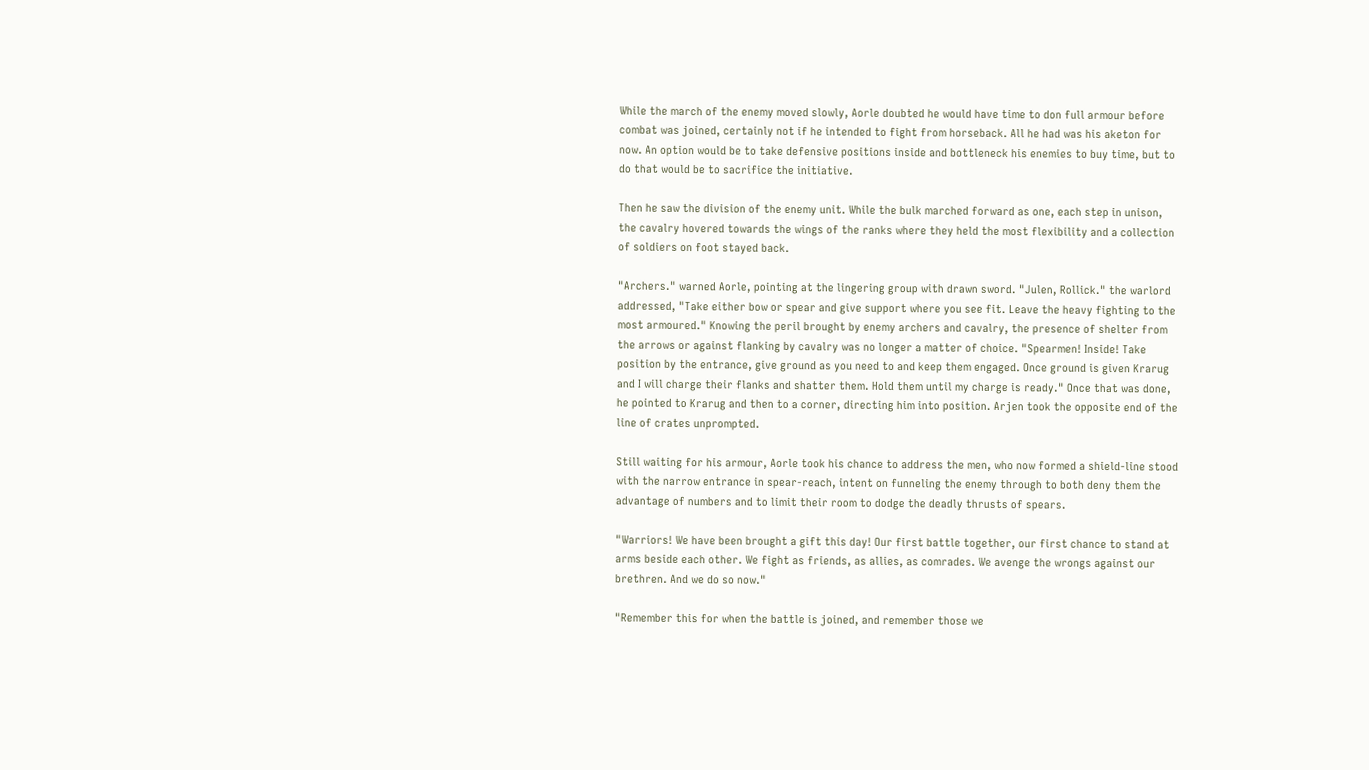While the march of the enemy moved slowly, Aorle doubted he would have time to don full armour before combat was joined, certainly not if he intended to fight from horseback. All he had was his aketon for now. An option would be to take defensive positions inside and bottleneck his enemies to buy time, but to do that would be to sacrifice the initiative.

Then he saw the division of the enemy unit. While the bulk marched forward as one, each step in unison, the cavalry hovered towards the wings of the ranks where they held the most flexibility and a collection of soldiers on foot stayed back.

"Archers." warned Aorle, pointing at the lingering group with drawn sword. "Julen, Rollick." the warlord addressed, "Take either bow or spear and give support where you see fit. Leave the heavy fighting to the most armoured." Knowing the peril brought by enemy archers and cavalry, the presence of shelter from the arrows or against flanking by cavalry was no longer a matter of choice. "Spearmen! Inside! Take position by the entrance, give ground as you need to and keep them engaged. Once ground is given Krarug and I will charge their flanks and shatter them. Hold them until my charge is ready." Once that was done, he pointed to Krarug and then to a corner, directing him into position. Arjen took the opposite end of the line of crates unprompted.

Still waiting for his armour, Aorle took his chance to address the men, who now formed a shield-line stood with the narrow entrance in spear-reach, intent on funneling the enemy through to both deny them the advantage of numbers and to limit their room to dodge the deadly thrusts of spears.

"Warriors! We have been brought a gift this day! Our first battle together, our first chance to stand at arms beside each other. We fight as friends, as allies, as comrades. We avenge the wrongs against our brethren. And we do so now."

"Remember this for when the battle is joined, and remember those we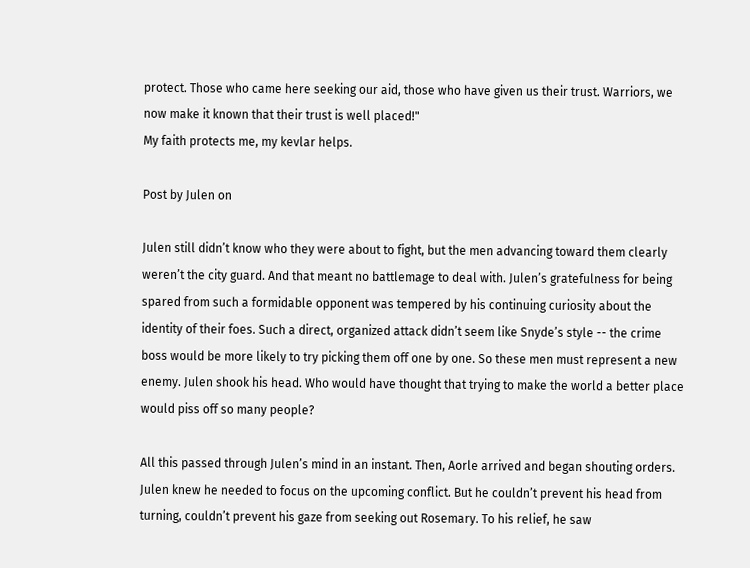protect. Those who came here seeking our aid, those who have given us their trust. Warriors, we now make it known that their trust is well placed!"
My faith protects me, my kevlar helps.

Post by Julen on

Julen still didn’t know who they were about to fight, but the men advancing toward them clearly weren’t the city guard. And that meant no battlemage to deal with. Julen’s gratefulness for being spared from such a formidable opponent was tempered by his continuing curiosity about the identity of their foes. Such a direct, organized attack didn’t seem like Snyde’s style -- the crime boss would be more likely to try picking them off one by one. So these men must represent a new enemy. Julen shook his head. Who would have thought that trying to make the world a better place would piss off so many people?

All this passed through Julen’s mind in an instant. Then, Aorle arrived and began shouting orders. Julen knew he needed to focus on the upcoming conflict. But he couldn’t prevent his head from turning, couldn’t prevent his gaze from seeking out Rosemary. To his relief, he saw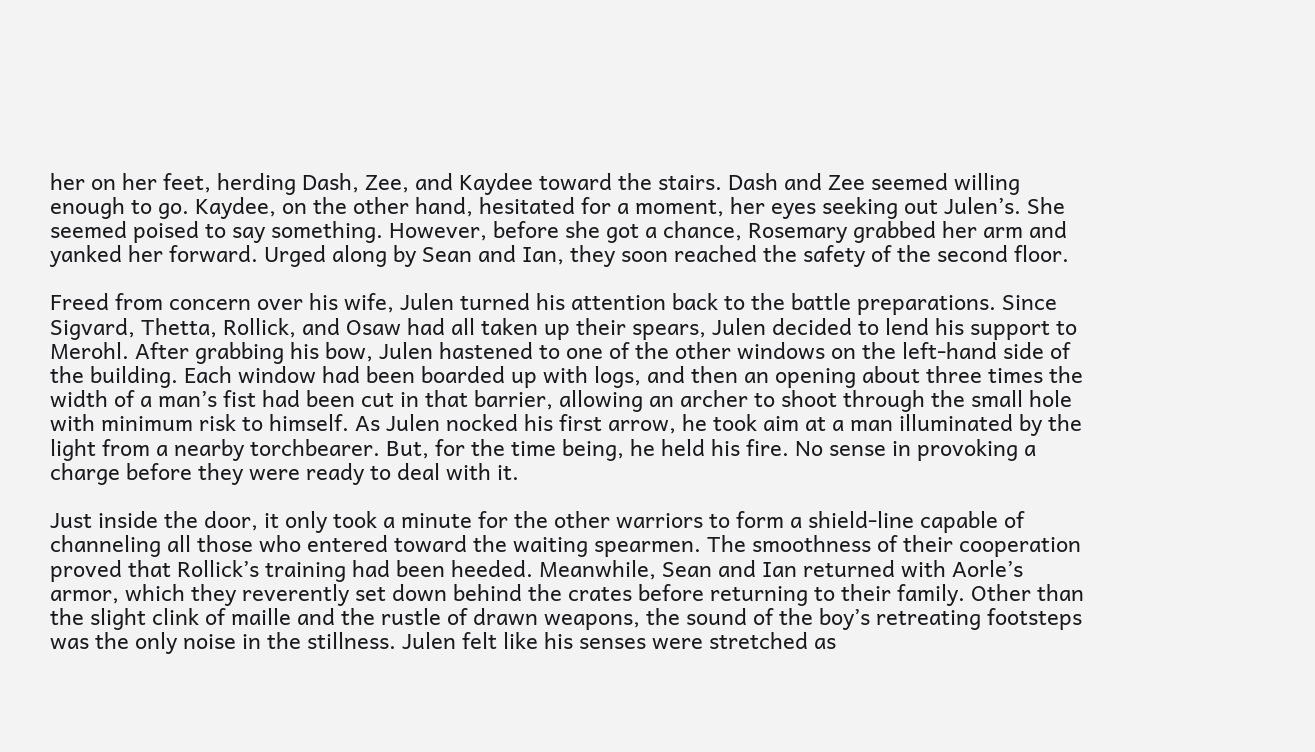her on her feet, herding Dash, Zee, and Kaydee toward the stairs. Dash and Zee seemed willing enough to go. Kaydee, on the other hand, hesitated for a moment, her eyes seeking out Julen’s. She seemed poised to say something. However, before she got a chance, Rosemary grabbed her arm and yanked her forward. Urged along by Sean and Ian, they soon reached the safety of the second floor.

Freed from concern over his wife, Julen turned his attention back to the battle preparations. Since Sigvard, Thetta, Rollick, and Osaw had all taken up their spears, Julen decided to lend his support to Merohl. After grabbing his bow, Julen hastened to one of the other windows on the left-hand side of the building. Each window had been boarded up with logs, and then an opening about three times the width of a man’s fist had been cut in that barrier, allowing an archer to shoot through the small hole with minimum risk to himself. As Julen nocked his first arrow, he took aim at a man illuminated by the light from a nearby torchbearer. But, for the time being, he held his fire. No sense in provoking a charge before they were ready to deal with it.

Just inside the door, it only took a minute for the other warriors to form a shield-line capable of channeling all those who entered toward the waiting spearmen. The smoothness of their cooperation proved that Rollick’s training had been heeded. Meanwhile, Sean and Ian returned with Aorle’s armor, which they reverently set down behind the crates before returning to their family. Other than the slight clink of maille and the rustle of drawn weapons, the sound of the boy’s retreating footsteps was the only noise in the stillness. Julen felt like his senses were stretched as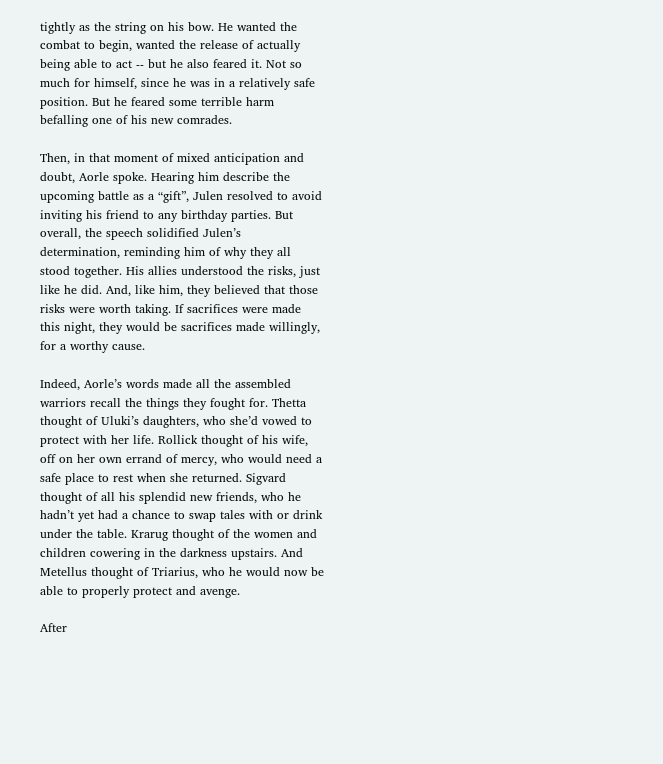tightly as the string on his bow. He wanted the combat to begin, wanted the release of actually being able to act -- but he also feared it. Not so much for himself, since he was in a relatively safe position. But he feared some terrible harm befalling one of his new comrades.

Then, in that moment of mixed anticipation and doubt, Aorle spoke. Hearing him describe the upcoming battle as a “gift”, Julen resolved to avoid inviting his friend to any birthday parties. But overall, the speech solidified Julen’s determination, reminding him of why they all stood together. His allies understood the risks, just like he did. And, like him, they believed that those risks were worth taking. If sacrifices were made this night, they would be sacrifices made willingly, for a worthy cause.

Indeed, Aorle’s words made all the assembled warriors recall the things they fought for. Thetta thought of Uluki’s daughters, who she’d vowed to protect with her life. Rollick thought of his wife, off on her own errand of mercy, who would need a safe place to rest when she returned. Sigvard thought of all his splendid new friends, who he hadn’t yet had a chance to swap tales with or drink under the table. Krarug thought of the women and children cowering in the darkness upstairs. And Metellus thought of Triarius, who he would now be able to properly protect and avenge.

After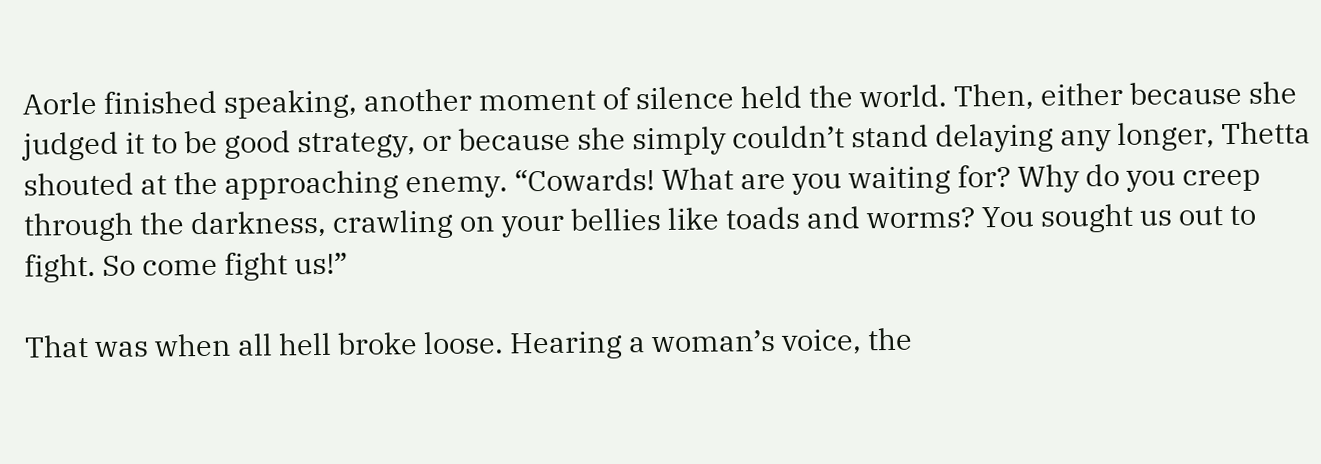Aorle finished speaking, another moment of silence held the world. Then, either because she judged it to be good strategy, or because she simply couldn’t stand delaying any longer, Thetta shouted at the approaching enemy. “Cowards! What are you waiting for? Why do you creep through the darkness, crawling on your bellies like toads and worms? You sought us out to fight. So come fight us!”

That was when all hell broke loose. Hearing a woman’s voice, the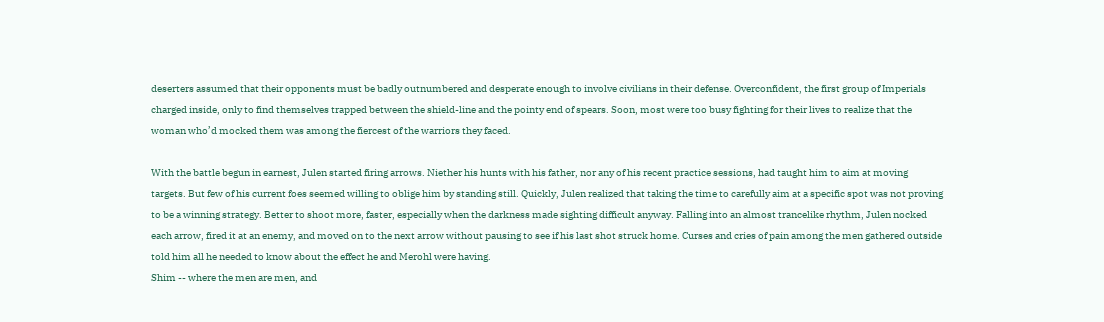deserters assumed that their opponents must be badly outnumbered and desperate enough to involve civilians in their defense. Overconfident, the first group of Imperials charged inside, only to find themselves trapped between the shield-line and the pointy end of spears. Soon, most were too busy fighting for their lives to realize that the woman who’d mocked them was among the fiercest of the warriors they faced.

With the battle begun in earnest, Julen started firing arrows. Niether his hunts with his father, nor any of his recent practice sessions, had taught him to aim at moving targets. But few of his current foes seemed willing to oblige him by standing still. Quickly, Julen realized that taking the time to carefully aim at a specific spot was not proving to be a winning strategy. Better to shoot more, faster, especially when the darkness made sighting difficult anyway. Falling into an almost trancelike rhythm, Julen nocked each arrow, fired it at an enemy, and moved on to the next arrow without pausing to see if his last shot struck home. Curses and cries of pain among the men gathered outside told him all he needed to know about the effect he and Merohl were having.
Shim -- where the men are men, and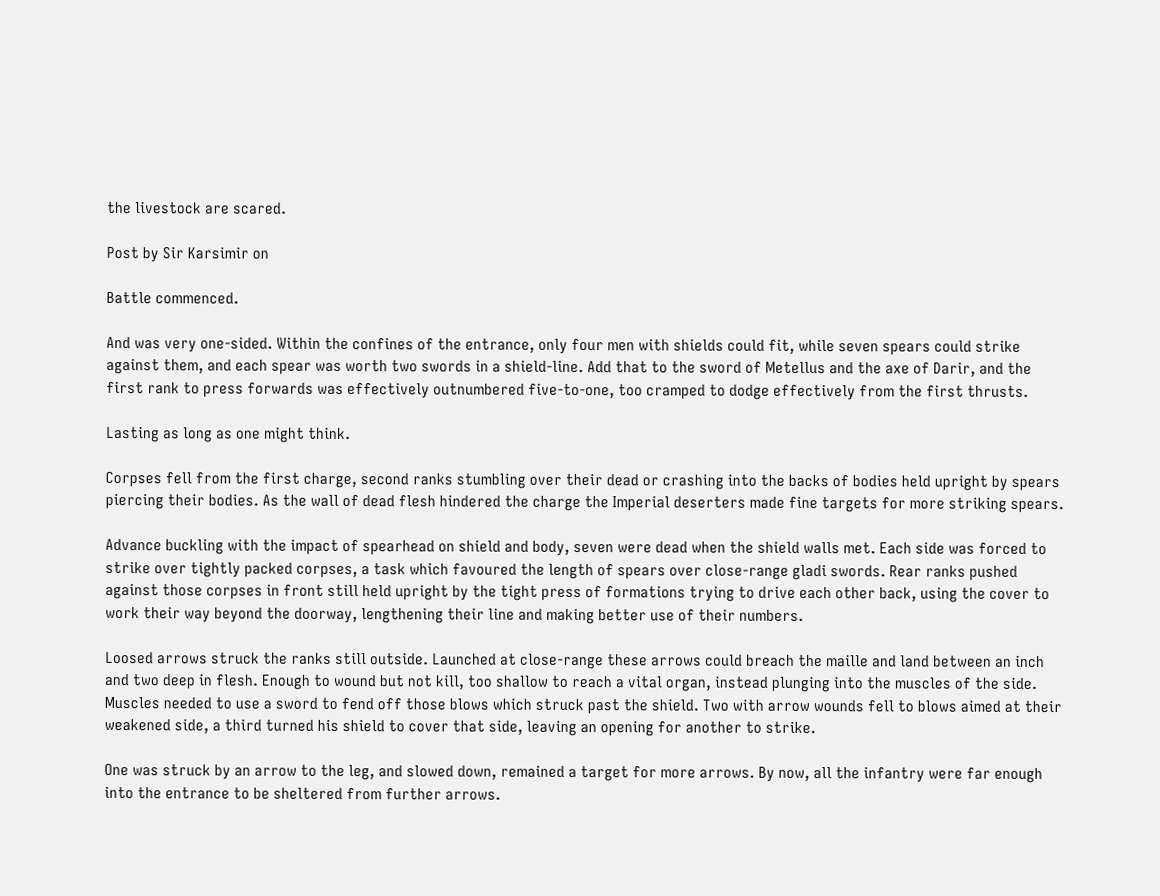the livestock are scared.

Post by Sir Karsimir on

Battle commenced.

And was very one-sided. Within the confines of the entrance, only four men with shields could fit, while seven spears could strike against them, and each spear was worth two swords in a shield-line. Add that to the sword of Metellus and the axe of Darir, and the first rank to press forwards was effectively outnumbered five-to-one, too cramped to dodge effectively from the first thrusts.

Lasting as long as one might think.

Corpses fell from the first charge, second ranks stumbling over their dead or crashing into the backs of bodies held upright by spears piercing their bodies. As the wall of dead flesh hindered the charge the Imperial deserters made fine targets for more striking spears.

Advance buckling with the impact of spearhead on shield and body, seven were dead when the shield walls met. Each side was forced to strike over tightly packed corpses, a task which favoured the length of spears over close-range gladi swords. Rear ranks pushed against those corpses in front still held upright by the tight press of formations trying to drive each other back, using the cover to work their way beyond the doorway, lengthening their line and making better use of their numbers.

Loosed arrows struck the ranks still outside. Launched at close-range these arrows could breach the maille and land between an inch and two deep in flesh. Enough to wound but not kill, too shallow to reach a vital organ, instead plunging into the muscles of the side. Muscles needed to use a sword to fend off those blows which struck past the shield. Two with arrow wounds fell to blows aimed at their weakened side, a third turned his shield to cover that side, leaving an opening for another to strike.

One was struck by an arrow to the leg, and slowed down, remained a target for more arrows. By now, all the infantry were far enough into the entrance to be sheltered from further arrows.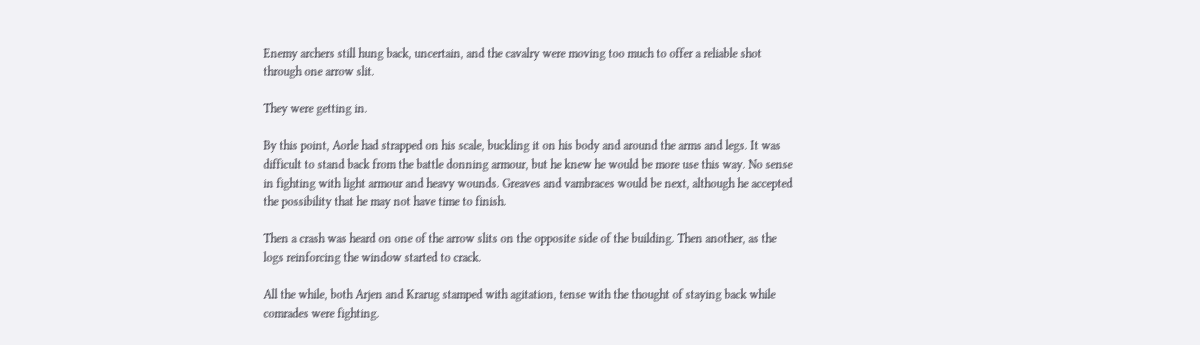Enemy archers still hung back, uncertain, and the cavalry were moving too much to offer a reliable shot through one arrow slit.

They were getting in.

By this point, Aorle had strapped on his scale, buckling it on his body and around the arms and legs. It was difficult to stand back from the battle donning armour, but he knew he would be more use this way. No sense in fighting with light armour and heavy wounds. Greaves and vambraces would be next, although he accepted the possibility that he may not have time to finish.

Then a crash was heard on one of the arrow slits on the opposite side of the building. Then another, as the logs reinforcing the window started to crack.

All the while, both Arjen and Krarug stamped with agitation, tense with the thought of staying back while comrades were fighting.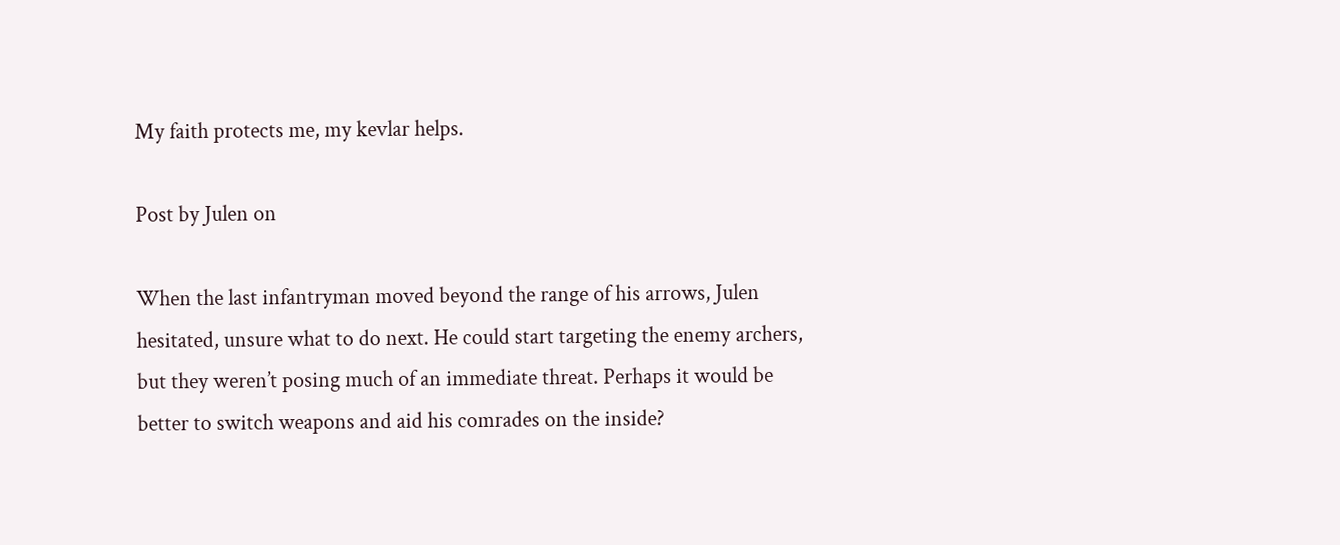My faith protects me, my kevlar helps.

Post by Julen on

When the last infantryman moved beyond the range of his arrows, Julen hesitated, unsure what to do next. He could start targeting the enemy archers, but they weren’t posing much of an immediate threat. Perhaps it would be better to switch weapons and aid his comrades on the inside?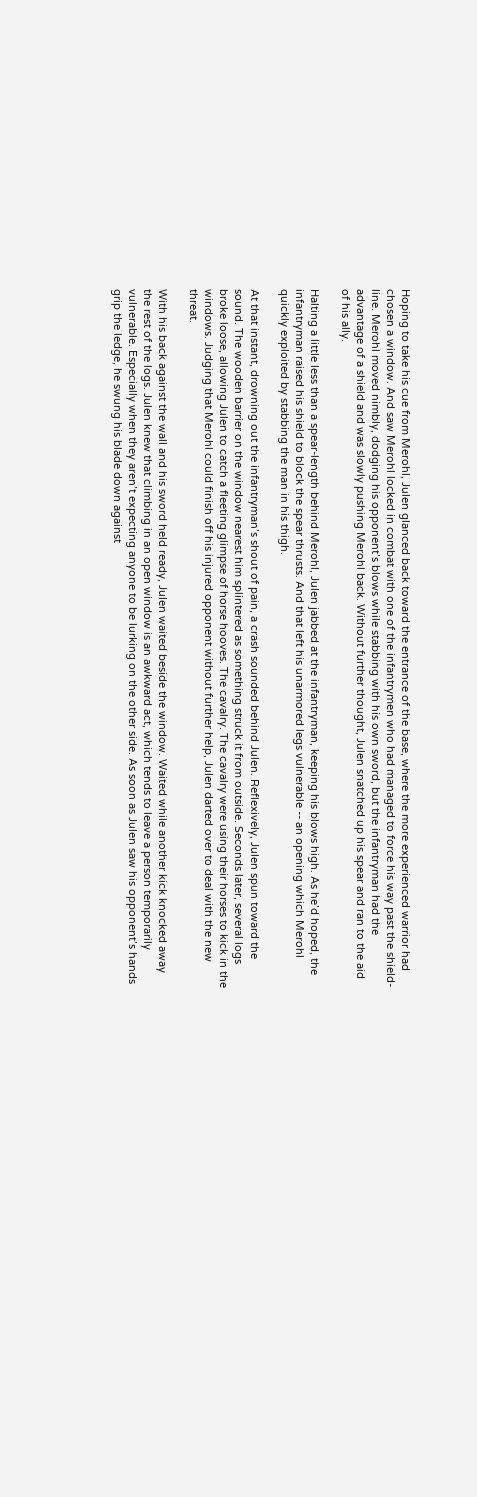Hoping to take his cue from Merohl, Julen glanced back toward the entrance of the base, where the more experienced warrior had chosen a window. And saw Merohl locked in combat with one of the infantrymen who had managed to force his way past the shield-line. Merohl moved nimbly, dodging his opponent’s blows while stabbing with his own sword, but the infantryman had the advantage of a shield and was slowly pushing Merohl back. Without further thought, Julen snatched up his spear and ran to the aid of his ally.

Halting a little less than a spear-length behind Merohl, Julen jabbed at the infantryman, keeping his blows high. As he’d hoped, the infantryman raised his shield to block the spear thrusts. And that left his unarmored legs vulnerable -- an opening which Merohl quickly exploited by stabbing the man in his thigh.

At that instant, drowning out the infantryman’s shout of pain, a crash sounded behind Julen. Reflexively, Julen spun toward the sound. The wooden barrier on the window nearest him splintered as something struck it from outside. Seconds later, several logs broke loose, allowing Julen to catch a fleeting glimpse of horse hooves. The cavalry. The cavalry were using their horses to kick in the windows. Judging that Merohl could finish off his injured opponent without further help, Julen darted over to deal with the new threat.

With his back against the wall and his sword held ready, Julen waited beside the window. Waited while another kick knocked away the rest of the logs. Julen knew that climbing in an open window is an awkward act, which tends to leave a person temporarily vulnerable. Especially when they aren’t expecting anyone to be lurking on the other side. As soon as Julen saw his opponent’s hands grip the ledge, he swung his blade down against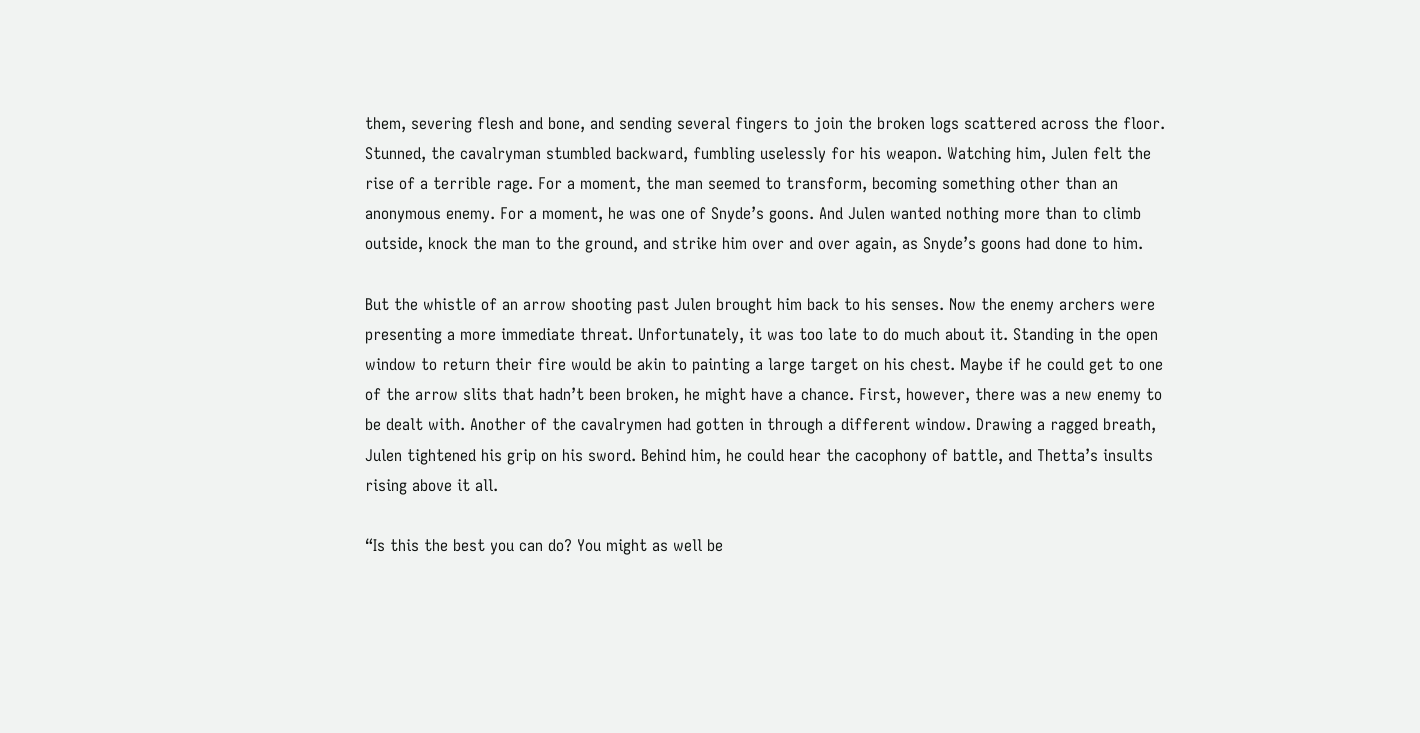them, severing flesh and bone, and sending several fingers to join the broken logs scattered across the floor. Stunned, the cavalryman stumbled backward, fumbling uselessly for his weapon. Watching him, Julen felt the rise of a terrible rage. For a moment, the man seemed to transform, becoming something other than an anonymous enemy. For a moment, he was one of Snyde’s goons. And Julen wanted nothing more than to climb outside, knock the man to the ground, and strike him over and over again, as Snyde’s goons had done to him.

But the whistle of an arrow shooting past Julen brought him back to his senses. Now the enemy archers were presenting a more immediate threat. Unfortunately, it was too late to do much about it. Standing in the open window to return their fire would be akin to painting a large target on his chest. Maybe if he could get to one of the arrow slits that hadn’t been broken, he might have a chance. First, however, there was a new enemy to be dealt with. Another of the cavalrymen had gotten in through a different window. Drawing a ragged breath, Julen tightened his grip on his sword. Behind him, he could hear the cacophony of battle, and Thetta’s insults rising above it all.

“Is this the best you can do? You might as well be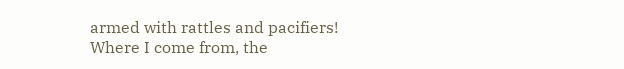armed with rattles and pacifiers! Where I come from, the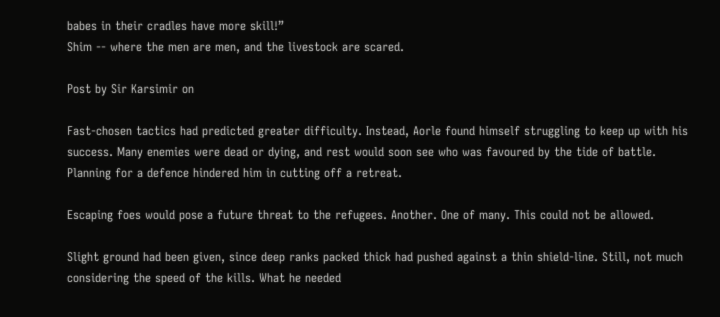babes in their cradles have more skill!”
Shim -- where the men are men, and the livestock are scared.

Post by Sir Karsimir on

Fast-chosen tactics had predicted greater difficulty. Instead, Aorle found himself struggling to keep up with his success. Many enemies were dead or dying, and rest would soon see who was favoured by the tide of battle. Planning for a defence hindered him in cutting off a retreat.

Escaping foes would pose a future threat to the refugees. Another. One of many. This could not be allowed.

Slight ground had been given, since deep ranks packed thick had pushed against a thin shield-line. Still, not much considering the speed of the kills. What he needed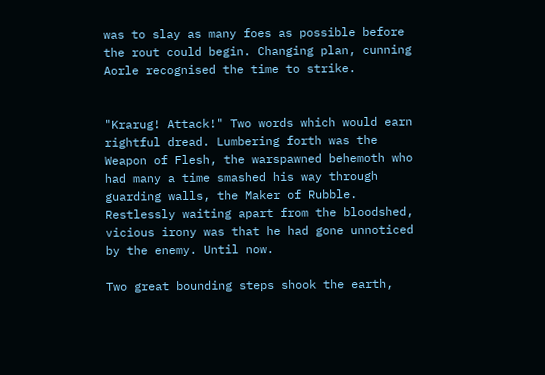was to slay as many foes as possible before the rout could begin. Changing plan, cunning Aorle recognised the time to strike.


"Krarug! Attack!" Two words which would earn rightful dread. Lumbering forth was the Weapon of Flesh, the warspawned behemoth who had many a time smashed his way through guarding walls, the Maker of Rubble. Restlessly waiting apart from the bloodshed, vicious irony was that he had gone unnoticed by the enemy. Until now.

Two great bounding steps shook the earth,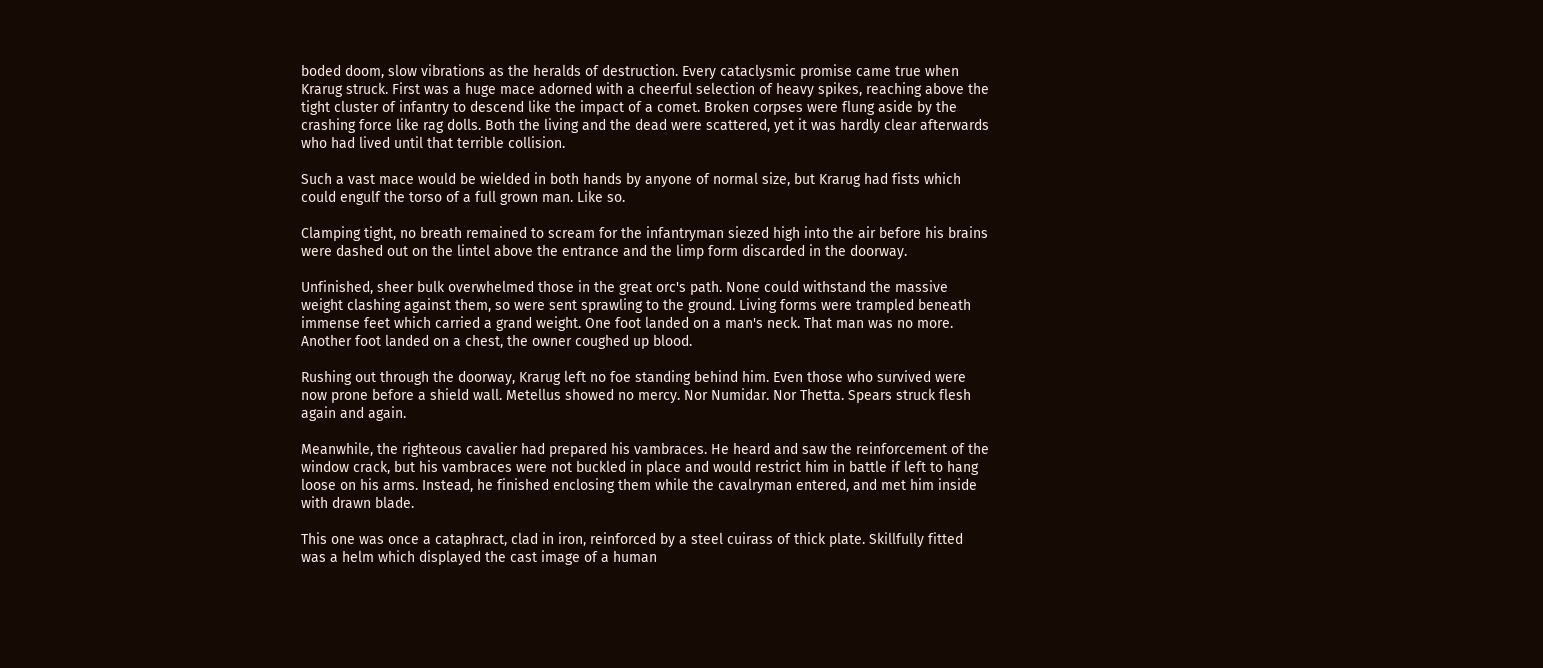boded doom, slow vibrations as the heralds of destruction. Every cataclysmic promise came true when Krarug struck. First was a huge mace adorned with a cheerful selection of heavy spikes, reaching above the tight cluster of infantry to descend like the impact of a comet. Broken corpses were flung aside by the crashing force like rag dolls. Both the living and the dead were scattered, yet it was hardly clear afterwards who had lived until that terrible collision.

Such a vast mace would be wielded in both hands by anyone of normal size, but Krarug had fists which could engulf the torso of a full grown man. Like so.

Clamping tight, no breath remained to scream for the infantryman siezed high into the air before his brains were dashed out on the lintel above the entrance and the limp form discarded in the doorway.

Unfinished, sheer bulk overwhelmed those in the great orc's path. None could withstand the massive weight clashing against them, so were sent sprawling to the ground. Living forms were trampled beneath immense feet which carried a grand weight. One foot landed on a man's neck. That man was no more. Another foot landed on a chest, the owner coughed up blood.

Rushing out through the doorway, Krarug left no foe standing behind him. Even those who survived were now prone before a shield wall. Metellus showed no mercy. Nor Numidar. Nor Thetta. Spears struck flesh again and again.

Meanwhile, the righteous cavalier had prepared his vambraces. He heard and saw the reinforcement of the window crack, but his vambraces were not buckled in place and would restrict him in battle if left to hang loose on his arms. Instead, he finished enclosing them while the cavalryman entered, and met him inside with drawn blade.

This one was once a cataphract, clad in iron, reinforced by a steel cuirass of thick plate. Skillfully fitted was a helm which displayed the cast image of a human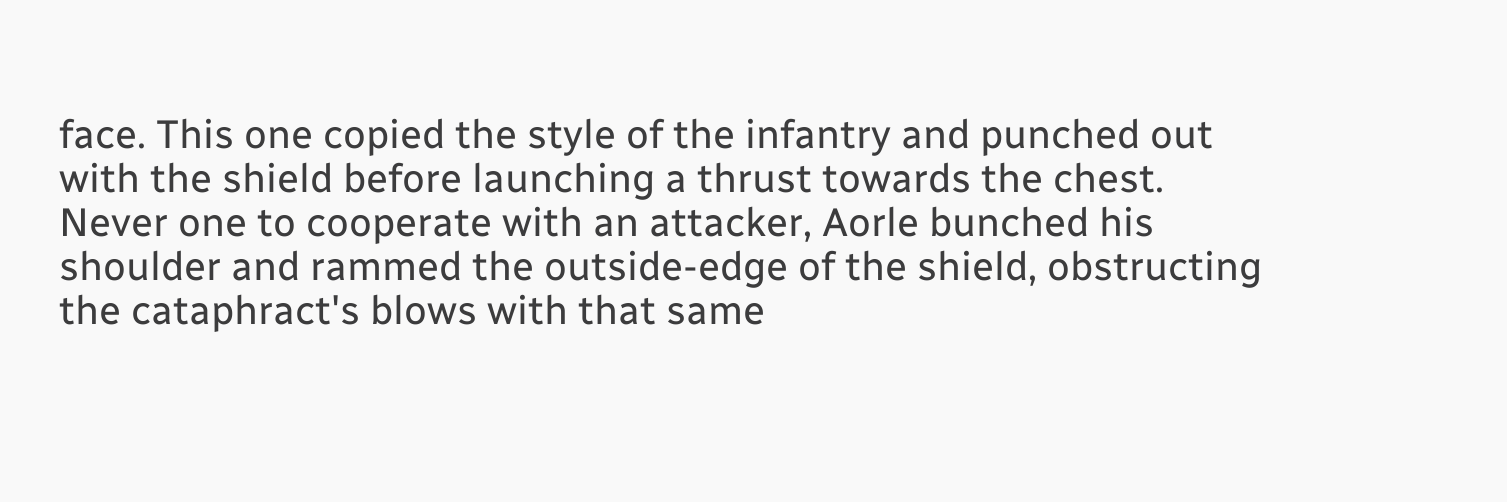face. This one copied the style of the infantry and punched out with the shield before launching a thrust towards the chest. Never one to cooperate with an attacker, Aorle bunched his shoulder and rammed the outside-edge of the shield, obstructing the cataphract's blows with that same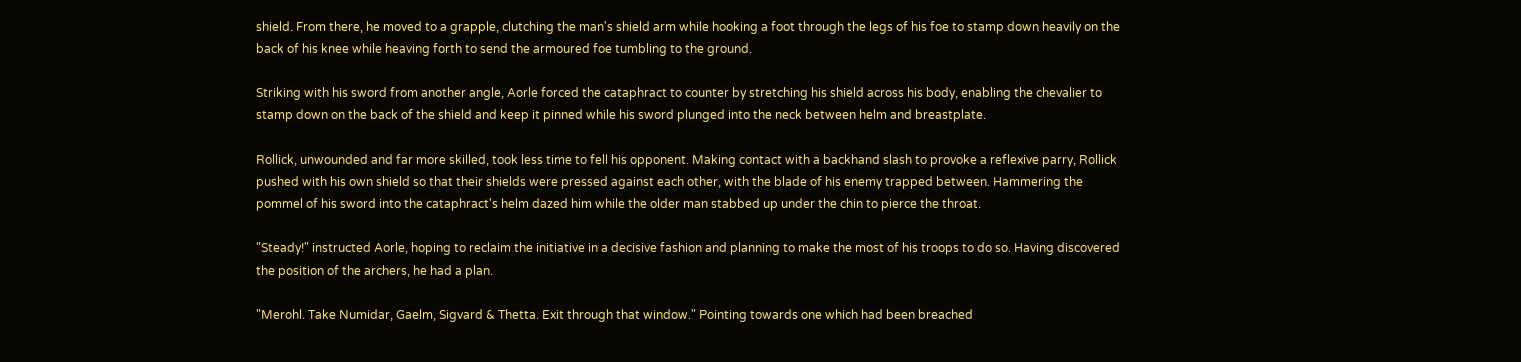shield. From there, he moved to a grapple, clutching the man's shield arm while hooking a foot through the legs of his foe to stamp down heavily on the back of his knee while heaving forth to send the armoured foe tumbling to the ground.

Striking with his sword from another angle, Aorle forced the cataphract to counter by stretching his shield across his body, enabling the chevalier to stamp down on the back of the shield and keep it pinned while his sword plunged into the neck between helm and breastplate.

Rollick, unwounded and far more skilled, took less time to fell his opponent. Making contact with a backhand slash to provoke a reflexive parry, Rollick pushed with his own shield so that their shields were pressed against each other, with the blade of his enemy trapped between. Hammering the pommel of his sword into the cataphract's helm dazed him while the older man stabbed up under the chin to pierce the throat.

"Steady!" instructed Aorle, hoping to reclaim the initiative in a decisive fashion and planning to make the most of his troops to do so. Having discovered the position of the archers, he had a plan.

"Merohl. Take Numidar, Gaelm, Sigvard & Thetta. Exit through that window." Pointing towards one which had been breached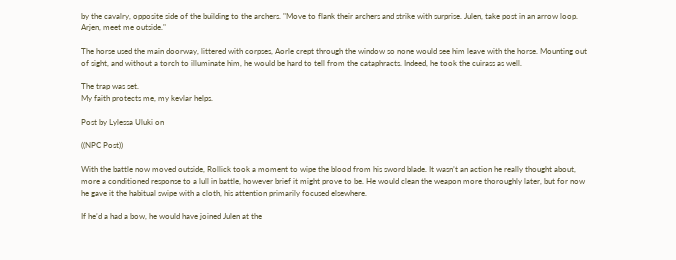by the cavalry, opposite side of the building to the archers. "Move to flank their archers and strike with surprise. Julen, take post in an arrow loop. Arjen, meet me outside."

The horse used the main doorway, littered with corpses, Aorle crept through the window so none would see him leave with the horse. Mounting out of sight, and without a torch to illuminate him, he would be hard to tell from the cataphracts. Indeed, he took the cuirass as well.

The trap was set.
My faith protects me, my kevlar helps.

Post by Lylessa Uluki on

((NPC Post))

With the battle now moved outside, Rollick took a moment to wipe the blood from his sword blade. It wasn’t an action he really thought about, more a conditioned response to a lull in battle, however brief it might prove to be. He would clean the weapon more thoroughly later, but for now he gave it the habitual swipe with a cloth, his attention primarily focused elsewhere.

If he’d a had a bow, he would have joined Julen at the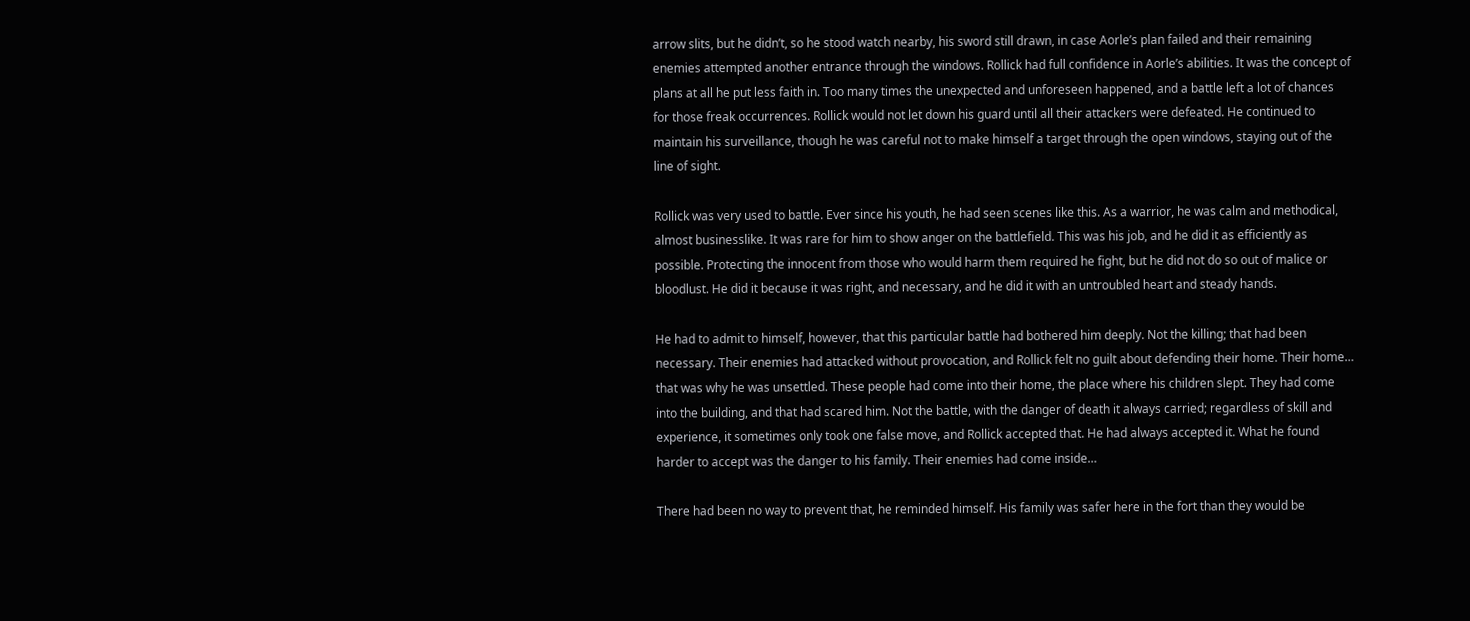arrow slits, but he didn’t, so he stood watch nearby, his sword still drawn, in case Aorle’s plan failed and their remaining enemies attempted another entrance through the windows. Rollick had full confidence in Aorle’s abilities. It was the concept of plans at all he put less faith in. Too many times the unexpected and unforeseen happened, and a battle left a lot of chances for those freak occurrences. Rollick would not let down his guard until all their attackers were defeated. He continued to maintain his surveillance, though he was careful not to make himself a target through the open windows, staying out of the line of sight.

Rollick was very used to battle. Ever since his youth, he had seen scenes like this. As a warrior, he was calm and methodical, almost businesslike. It was rare for him to show anger on the battlefield. This was his job, and he did it as efficiently as possible. Protecting the innocent from those who would harm them required he fight, but he did not do so out of malice or bloodlust. He did it because it was right, and necessary, and he did it with an untroubled heart and steady hands.

He had to admit to himself, however, that this particular battle had bothered him deeply. Not the killing; that had been necessary. Their enemies had attacked without provocation, and Rollick felt no guilt about defending their home. Their home… that was why he was unsettled. These people had come into their home, the place where his children slept. They had come into the building, and that had scared him. Not the battle, with the danger of death it always carried; regardless of skill and experience, it sometimes only took one false move, and Rollick accepted that. He had always accepted it. What he found harder to accept was the danger to his family. Their enemies had come inside…

There had been no way to prevent that, he reminded himself. His family was safer here in the fort than they would be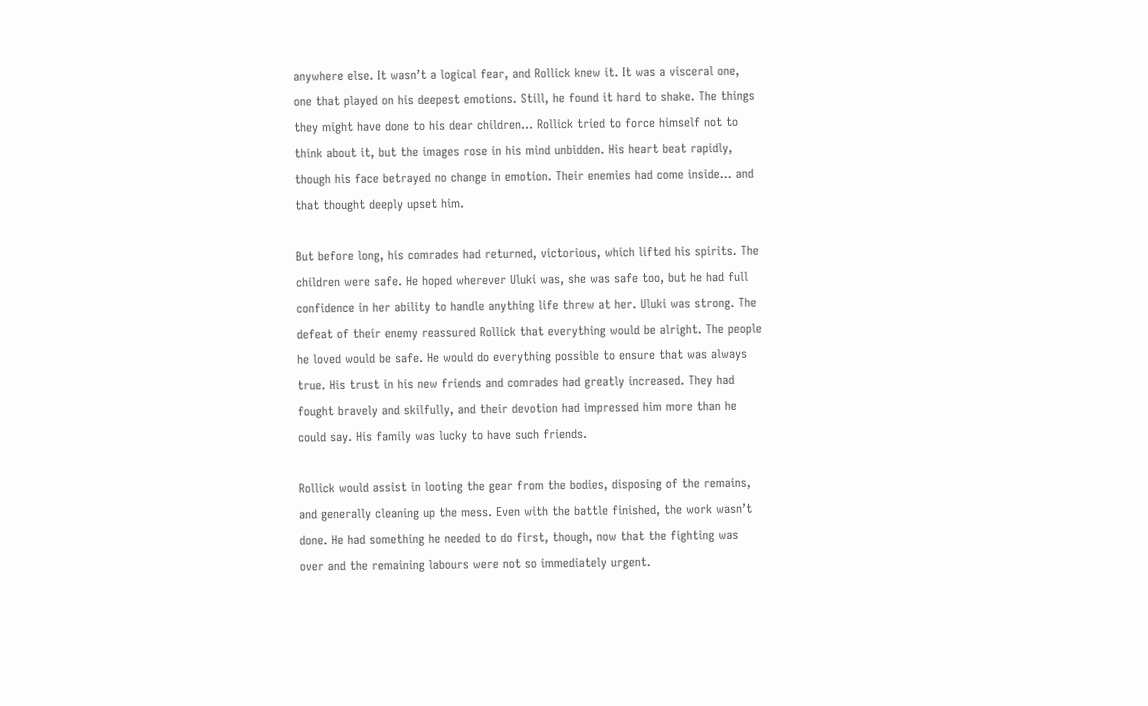anywhere else. It wasn’t a logical fear, and Rollick knew it. It was a visceral one, one that played on his deepest emotions. Still, he found it hard to shake. The things they might have done to his dear children… Rollick tried to force himself not to think about it, but the images rose in his mind unbidden. His heart beat rapidly, though his face betrayed no change in emotion. Their enemies had come inside… and that thought deeply upset him.

But before long, his comrades had returned, victorious, which lifted his spirits. The children were safe. He hoped wherever Uluki was, she was safe too, but he had full confidence in her ability to handle anything life threw at her. Uluki was strong. The defeat of their enemy reassured Rollick that everything would be alright. The people he loved would be safe. He would do everything possible to ensure that was always true. His trust in his new friends and comrades had greatly increased. They had fought bravely and skilfully, and their devotion had impressed him more than he could say. His family was lucky to have such friends.

Rollick would assist in looting the gear from the bodies, disposing of the remains, and generally cleaning up the mess. Even with the battle finished, the work wasn’t done. He had something he needed to do first, though, now that the fighting was over and the remaining labours were not so immediately urgent.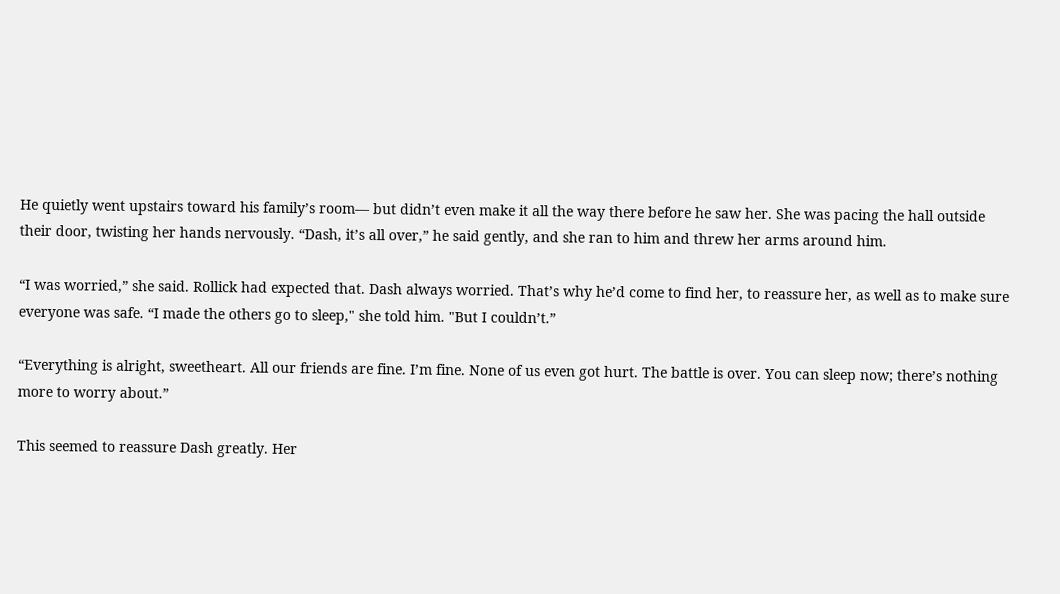He quietly went upstairs toward his family’s room— but didn’t even make it all the way there before he saw her. She was pacing the hall outside their door, twisting her hands nervously. “Dash, it’s all over,” he said gently, and she ran to him and threw her arms around him.

“I was worried,” she said. Rollick had expected that. Dash always worried. That’s why he’d come to find her, to reassure her, as well as to make sure everyone was safe. “I made the others go to sleep," she told him. "But I couldn’t.”

“Everything is alright, sweetheart. All our friends are fine. I’m fine. None of us even got hurt. The battle is over. You can sleep now; there’s nothing more to worry about.”

This seemed to reassure Dash greatly. Her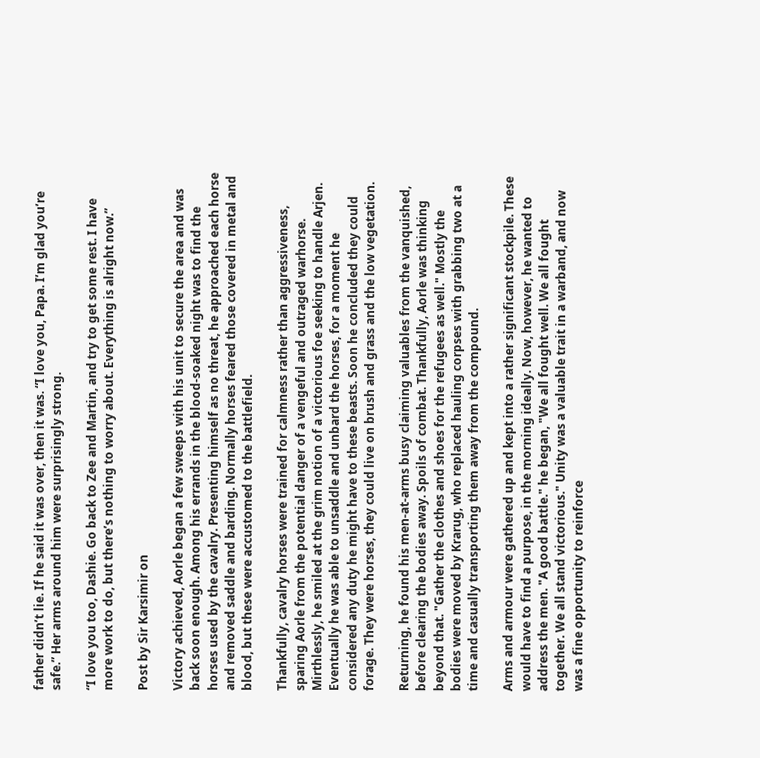father didn’t lie. If he said it was over, then it was. “I love you, Papa. I’m glad you’re safe.” Her arms around him were surprisingly strong.

“I love you too, Dashie. Go back to Zee and Martin, and try to get some rest. I have more work to do, but there’s nothing to worry about. Everything is alright now.”

Post by Sir Karsimir on

Victory achieved, Aorle began a few sweeps with his unit to secure the area and was back soon enough. Among his errands in the blood-soaked night was to find the horses used by the cavalry. Presenting himself as no threat, he approached each horse and removed saddle and barding. Normally horses feared those covered in metal and blood, but these were accustomed to the battlefield.

Thankfully, cavalry horses were trained for calmness rather than aggressiveness, sparing Aorle from the potential danger of a vengeful and outraged warhorse. Mirthlessly, he smiled at the grim notion of a victorious foe seeking to handle Arjen. Eventually he was able to unsaddle and unbard the horses, for a moment he considered any duty he might have to these beasts. Soon he concluded they could forage. They were horses, they could live on brush and grass and the low vegetation.

Returning, he found his men-at-arms busy claiming valuables from the vanquished, before clearing the bodies away. Spoils of combat. Thankfully, Aorle was thinking beyond that. "Gather the clothes and shoes for the refugees as well." Mostly the bodies were moved by Krarug, who replaced hauling corpses with grabbing two at a time and casually transporting them away from the compound.

Arms and armour were gathered up and kept into a rather significant stockpile. These would have to find a purpose, in the morning ideally. Now, however, he wanted to address the men. "A good battle." he began, "We all fought well. We all fought together. We all stand victorious." Unity was a valuable trait in a warband, and now was a fine opportunity to reinforce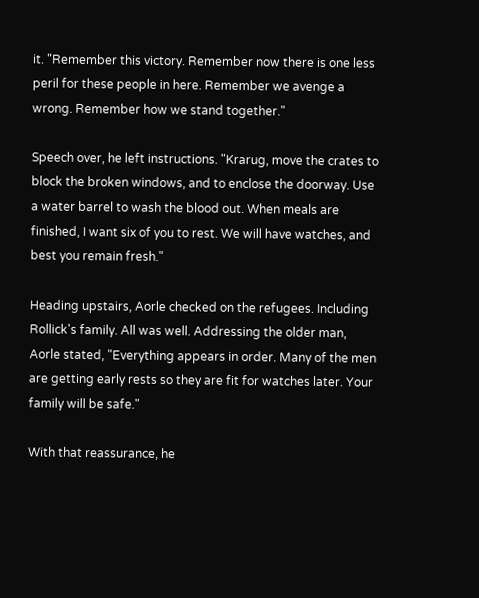it. "Remember this victory. Remember now there is one less peril for these people in here. Remember we avenge a wrong. Remember how we stand together."

Speech over, he left instructions. "Krarug, move the crates to block the broken windows, and to enclose the doorway. Use a water barrel to wash the blood out. When meals are finished, I want six of you to rest. We will have watches, and best you remain fresh."

Heading upstairs, Aorle checked on the refugees. Including Rollick's family. All was well. Addressing the older man, Aorle stated, "Everything appears in order. Many of the men are getting early rests so they are fit for watches later. Your family will be safe."

With that reassurance, he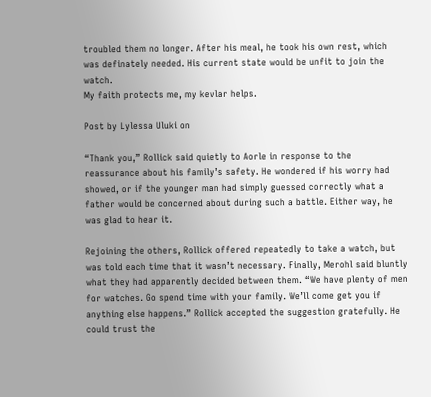troubled them no longer. After his meal, he took his own rest, which was definately needed. His current state would be unfit to join the watch.
My faith protects me, my kevlar helps.

Post by Lylessa Uluki on

“Thank you,” Rollick said quietly to Aorle in response to the reassurance about his family’s safety. He wondered if his worry had showed, or if the younger man had simply guessed correctly what a father would be concerned about during such a battle. Either way, he was glad to hear it.

Rejoining the others, Rollick offered repeatedly to take a watch, but was told each time that it wasn’t necessary. Finally, Merohl said bluntly what they had apparently decided between them. “We have plenty of men for watches. Go spend time with your family. We’ll come get you if anything else happens.” Rollick accepted the suggestion gratefully. He could trust the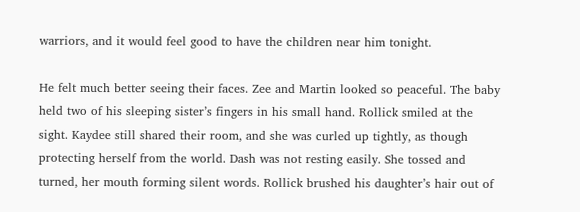warriors, and it would feel good to have the children near him tonight.

He felt much better seeing their faces. Zee and Martin looked so peaceful. The baby held two of his sleeping sister’s fingers in his small hand. Rollick smiled at the sight. Kaydee still shared their room, and she was curled up tightly, as though protecting herself from the world. Dash was not resting easily. She tossed and turned, her mouth forming silent words. Rollick brushed his daughter’s hair out of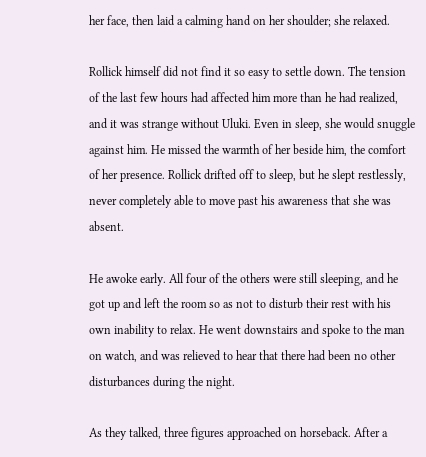her face, then laid a calming hand on her shoulder; she relaxed.

Rollick himself did not find it so easy to settle down. The tension of the last few hours had affected him more than he had realized, and it was strange without Uluki. Even in sleep, she would snuggle against him. He missed the warmth of her beside him, the comfort of her presence. Rollick drifted off to sleep, but he slept restlessly, never completely able to move past his awareness that she was absent.

He awoke early. All four of the others were still sleeping, and he got up and left the room so as not to disturb their rest with his own inability to relax. He went downstairs and spoke to the man on watch, and was relieved to hear that there had been no other disturbances during the night.

As they talked, three figures approached on horseback. After a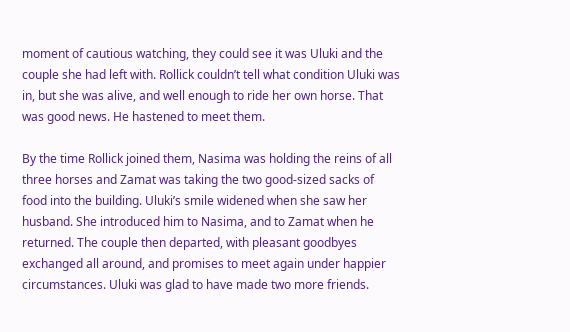moment of cautious watching, they could see it was Uluki and the couple she had left with. Rollick couldn’t tell what condition Uluki was in, but she was alive, and well enough to ride her own horse. That was good news. He hastened to meet them.

By the time Rollick joined them, Nasima was holding the reins of all three horses and Zamat was taking the two good-sized sacks of food into the building. Uluki’s smile widened when she saw her husband. She introduced him to Nasima, and to Zamat when he returned. The couple then departed, with pleasant goodbyes exchanged all around, and promises to meet again under happier circumstances. Uluki was glad to have made two more friends.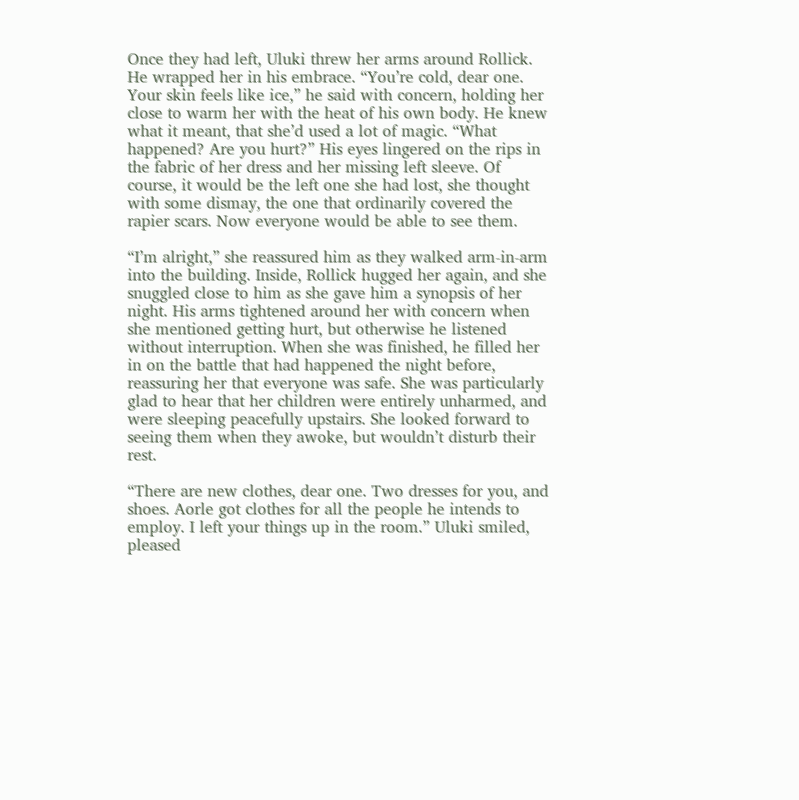Once they had left, Uluki threw her arms around Rollick. He wrapped her in his embrace. “You’re cold, dear one. Your skin feels like ice,” he said with concern, holding her close to warm her with the heat of his own body. He knew what it meant, that she’d used a lot of magic. “What happened? Are you hurt?” His eyes lingered on the rips in the fabric of her dress and her missing left sleeve. Of course, it would be the left one she had lost, she thought with some dismay, the one that ordinarily covered the rapier scars. Now everyone would be able to see them.

“I’m alright,” she reassured him as they walked arm-in-arm into the building. Inside, Rollick hugged her again, and she snuggled close to him as she gave him a synopsis of her night. His arms tightened around her with concern when she mentioned getting hurt, but otherwise he listened without interruption. When she was finished, he filled her in on the battle that had happened the night before, reassuring her that everyone was safe. She was particularly glad to hear that her children were entirely unharmed, and were sleeping peacefully upstairs. She looked forward to seeing them when they awoke, but wouldn’t disturb their rest.

“There are new clothes, dear one. Two dresses for you, and shoes. Aorle got clothes for all the people he intends to employ. I left your things up in the room.” Uluki smiled, pleased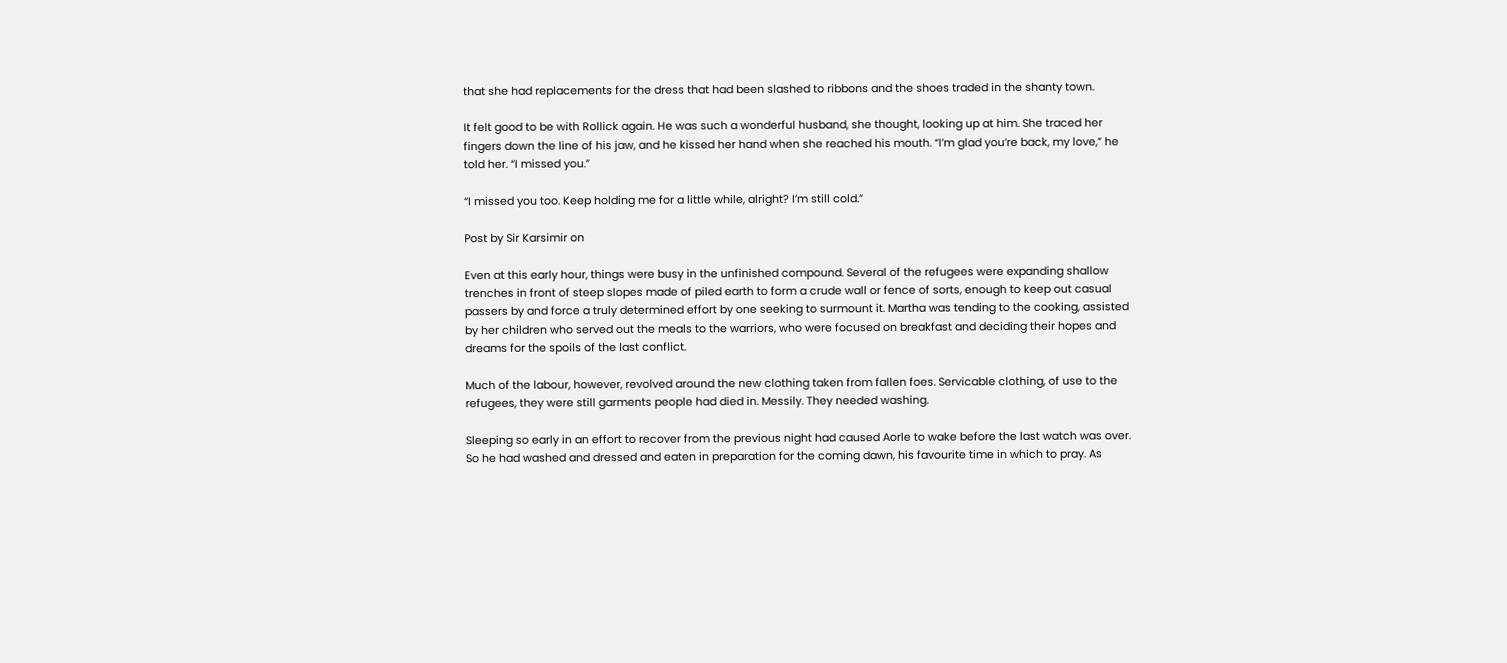that she had replacements for the dress that had been slashed to ribbons and the shoes traded in the shanty town.

It felt good to be with Rollick again. He was such a wonderful husband, she thought, looking up at him. She traced her fingers down the line of his jaw, and he kissed her hand when she reached his mouth. “I’m glad you’re back, my love,” he told her. “I missed you.”

“I missed you too. Keep holding me for a little while, alright? I’m still cold.”

Post by Sir Karsimir on

Even at this early hour, things were busy in the unfinished compound. Several of the refugees were expanding shallow trenches in front of steep slopes made of piled earth to form a crude wall or fence of sorts, enough to keep out casual passers by and force a truly determined effort by one seeking to surmount it. Martha was tending to the cooking, assisted by her children who served out the meals to the warriors, who were focused on breakfast and deciding their hopes and dreams for the spoils of the last conflict.

Much of the labour, however, revolved around the new clothing taken from fallen foes. Servicable clothing, of use to the refugees, they were still garments people had died in. Messily. They needed washing.

Sleeping so early in an effort to recover from the previous night had caused Aorle to wake before the last watch was over. So he had washed and dressed and eaten in preparation for the coming dawn, his favourite time in which to pray. As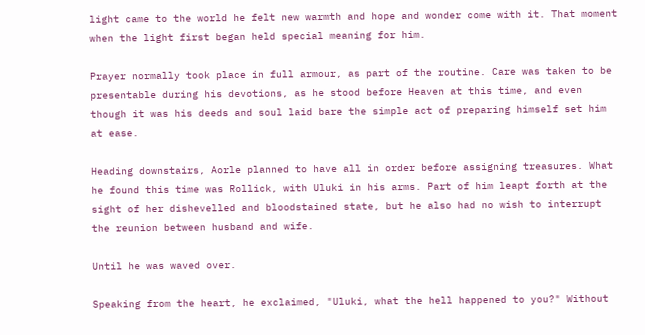light came to the world he felt new warmth and hope and wonder come with it. That moment when the light first began held special meaning for him.

Prayer normally took place in full armour, as part of the routine. Care was taken to be presentable during his devotions, as he stood before Heaven at this time, and even though it was his deeds and soul laid bare the simple act of preparing himself set him at ease.

Heading downstairs, Aorle planned to have all in order before assigning treasures. What he found this time was Rollick, with Uluki in his arms. Part of him leapt forth at the sight of her dishevelled and bloodstained state, but he also had no wish to interrupt the reunion between husband and wife.

Until he was waved over.

Speaking from the heart, he exclaimed, "Uluki, what the hell happened to you?" Without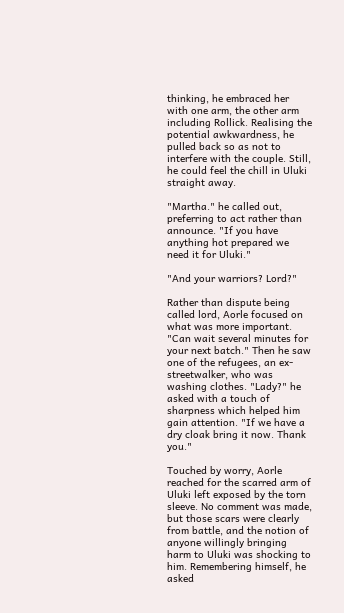thinking, he embraced her with one arm, the other arm including Rollick. Realising the potential awkwardness, he pulled back so as not to interfere with the couple. Still, he could feel the chill in Uluki straight away.

"Martha." he called out, preferring to act rather than announce. "If you have anything hot prepared we need it for Uluki."

"And your warriors? Lord?"

Rather than dispute being called lord, Aorle focused on what was more important. "Can wait several minutes for your next batch." Then he saw one of the refugees, an ex-streetwalker, who was washing clothes. "Lady?" he asked with a touch of sharpness which helped him gain attention. "If we have a dry cloak bring it now. Thank you."

Touched by worry, Aorle reached for the scarred arm of Uluki left exposed by the torn sleeve. No comment was made, but those scars were clearly from battle, and the notion of anyone willingly bringing harm to Uluki was shocking to him. Remembering himself, he asked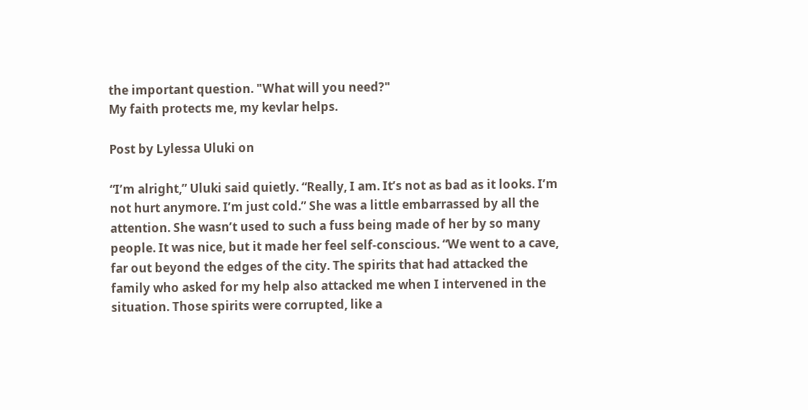the important question. "What will you need?"
My faith protects me, my kevlar helps.

Post by Lylessa Uluki on

“I’m alright,” Uluki said quietly. “Really, I am. It’s not as bad as it looks. I’m not hurt anymore. I’m just cold.” She was a little embarrassed by all the attention. She wasn’t used to such a fuss being made of her by so many people. It was nice, but it made her feel self-conscious. “We went to a cave, far out beyond the edges of the city. The spirits that had attacked the family who asked for my help also attacked me when I intervened in the situation. Those spirits were corrupted, like a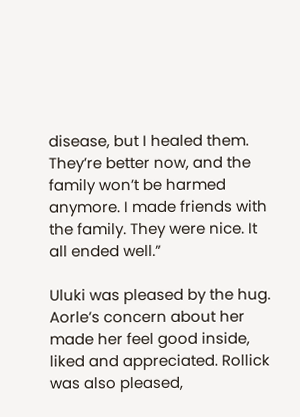disease, but I healed them. They’re better now, and the family won’t be harmed anymore. I made friends with the family. They were nice. It all ended well.”

Uluki was pleased by the hug. Aorle’s concern about her made her feel good inside, liked and appreciated. Rollick was also pleased,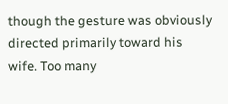though the gesture was obviously directed primarily toward his wife. Too many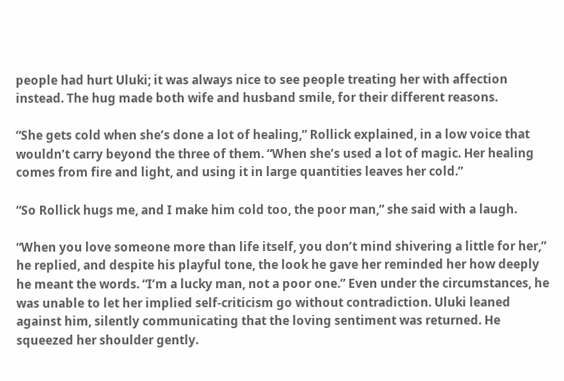people had hurt Uluki; it was always nice to see people treating her with affection instead. The hug made both wife and husband smile, for their different reasons.

“She gets cold when she’s done a lot of healing,” Rollick explained, in a low voice that wouldn’t carry beyond the three of them. “When she’s used a lot of magic. Her healing comes from fire and light, and using it in large quantities leaves her cold.”

“So Rollick hugs me, and I make him cold too, the poor man,” she said with a laugh.

“When you love someone more than life itself, you don’t mind shivering a little for her,” he replied, and despite his playful tone, the look he gave her reminded her how deeply he meant the words. “I’m a lucky man, not a poor one.” Even under the circumstances, he was unable to let her implied self-criticism go without contradiction. Uluki leaned against him, silently communicating that the loving sentiment was returned. He squeezed her shoulder gently.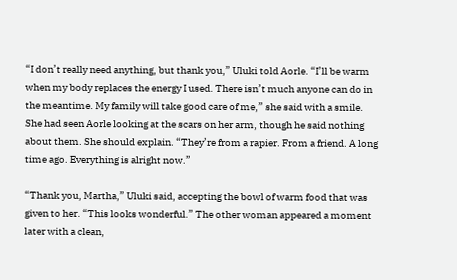“I don’t really need anything, but thank you,” Uluki told Aorle. “I’ll be warm when my body replaces the energy I used. There isn’t much anyone can do in the meantime. My family will take good care of me,” she said with a smile. She had seen Aorle looking at the scars on her arm, though he said nothing about them. She should explain. “They’re from a rapier. From a friend. A long time ago. Everything is alright now.”

“Thank you, Martha,” Uluki said, accepting the bowl of warm food that was given to her. “This looks wonderful.” The other woman appeared a moment later with a clean,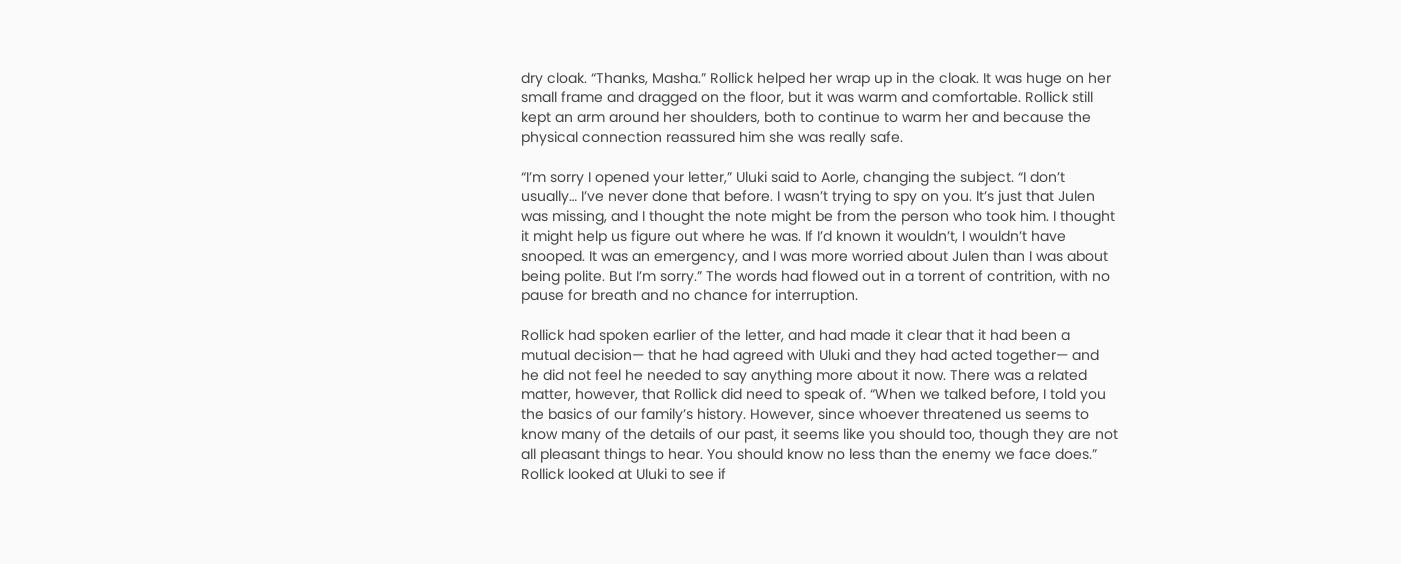dry cloak. “Thanks, Masha.” Rollick helped her wrap up in the cloak. It was huge on her small frame and dragged on the floor, but it was warm and comfortable. Rollick still kept an arm around her shoulders, both to continue to warm her and because the physical connection reassured him she was really safe.

“I’m sorry I opened your letter,” Uluki said to Aorle, changing the subject. “I don’t usually… I’ve never done that before. I wasn’t trying to spy on you. It’s just that Julen was missing, and I thought the note might be from the person who took him. I thought it might help us figure out where he was. If I’d known it wouldn’t, I wouldn’t have snooped. It was an emergency, and I was more worried about Julen than I was about being polite. But I’m sorry.” The words had flowed out in a torrent of contrition, with no pause for breath and no chance for interruption.

Rollick had spoken earlier of the letter, and had made it clear that it had been a mutual decision— that he had agreed with Uluki and they had acted together— and he did not feel he needed to say anything more about it now. There was a related matter, however, that Rollick did need to speak of. “When we talked before, I told you the basics of our family’s history. However, since whoever threatened us seems to know many of the details of our past, it seems like you should too, though they are not all pleasant things to hear. You should know no less than the enemy we face does.” Rollick looked at Uluki to see if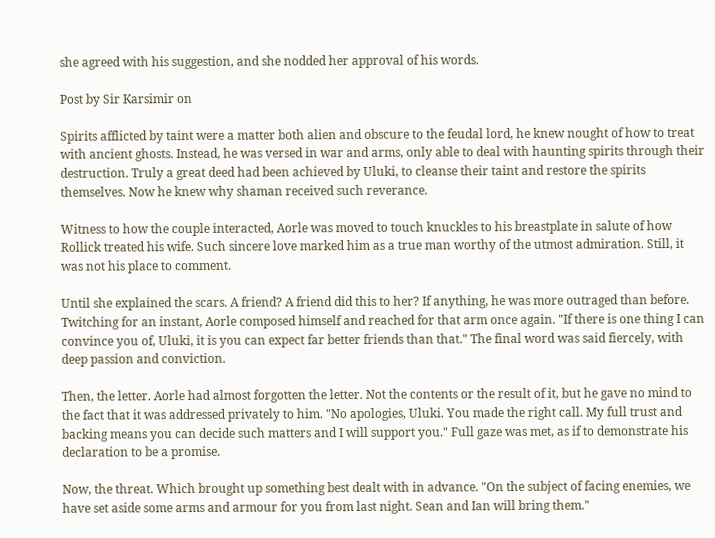she agreed with his suggestion, and she nodded her approval of his words.

Post by Sir Karsimir on

Spirits afflicted by taint were a matter both alien and obscure to the feudal lord, he knew nought of how to treat with ancient ghosts. Instead, he was versed in war and arms, only able to deal with haunting spirits through their destruction. Truly a great deed had been achieved by Uluki, to cleanse their taint and restore the spirits themselves. Now he knew why shaman received such reverance.

Witness to how the couple interacted, Aorle was moved to touch knuckles to his breastplate in salute of how Rollick treated his wife. Such sincere love marked him as a true man worthy of the utmost admiration. Still, it was not his place to comment.

Until she explained the scars. A friend? A friend did this to her? If anything, he was more outraged than before. Twitching for an instant, Aorle composed himself and reached for that arm once again. "If there is one thing I can convince you of, Uluki, it is you can expect far better friends than that." The final word was said fiercely, with deep passion and conviction.

Then, the letter. Aorle had almost forgotten the letter. Not the contents or the result of it, but he gave no mind to the fact that it was addressed privately to him. "No apologies, Uluki. You made the right call. My full trust and backing means you can decide such matters and I will support you." Full gaze was met, as if to demonstrate his declaration to be a promise.

Now, the threat. Which brought up something best dealt with in advance. "On the subject of facing enemies, we have set aside some arms and armour for you from last night. Sean and Ian will bring them."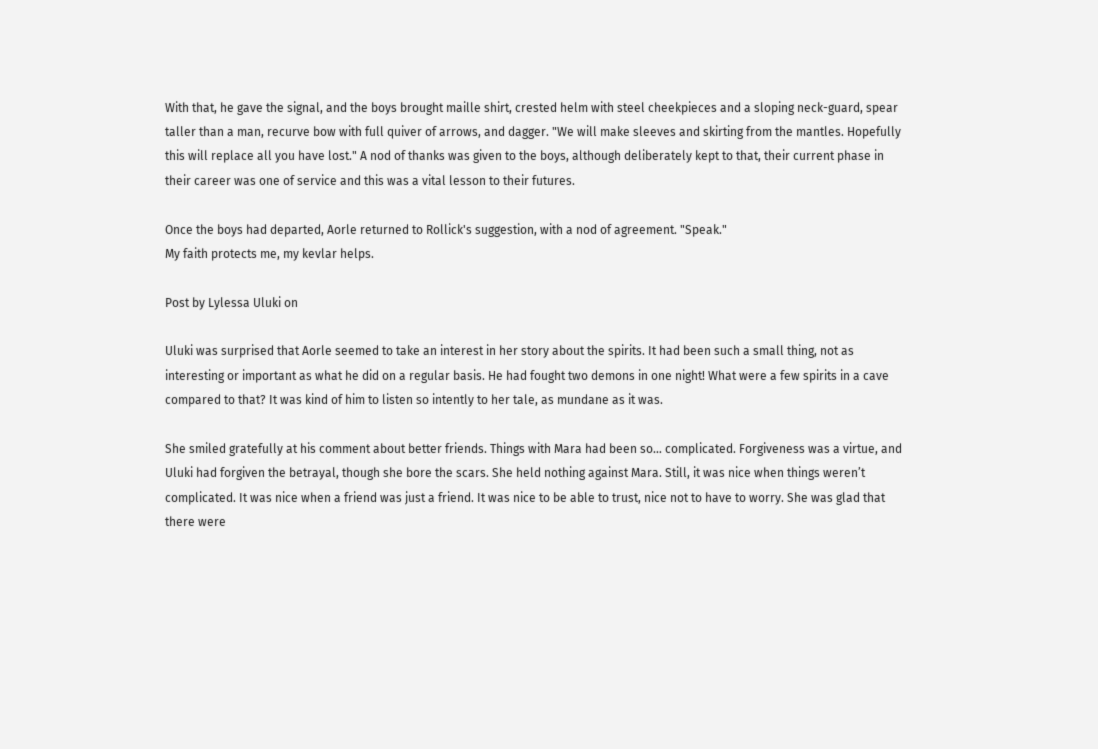With that, he gave the signal, and the boys brought maille shirt, crested helm with steel cheekpieces and a sloping neck-guard, spear taller than a man, recurve bow with full quiver of arrows, and dagger. "We will make sleeves and skirting from the mantles. Hopefully this will replace all you have lost." A nod of thanks was given to the boys, although deliberately kept to that, their current phase in their career was one of service and this was a vital lesson to their futures.

Once the boys had departed, Aorle returned to Rollick's suggestion, with a nod of agreement. "Speak."
My faith protects me, my kevlar helps.

Post by Lylessa Uluki on

Uluki was surprised that Aorle seemed to take an interest in her story about the spirits. It had been such a small thing, not as interesting or important as what he did on a regular basis. He had fought two demons in one night! What were a few spirits in a cave compared to that? It was kind of him to listen so intently to her tale, as mundane as it was.

She smiled gratefully at his comment about better friends. Things with Mara had been so… complicated. Forgiveness was a virtue, and Uluki had forgiven the betrayal, though she bore the scars. She held nothing against Mara. Still, it was nice when things weren’t complicated. It was nice when a friend was just a friend. It was nice to be able to trust, nice not to have to worry. She was glad that there were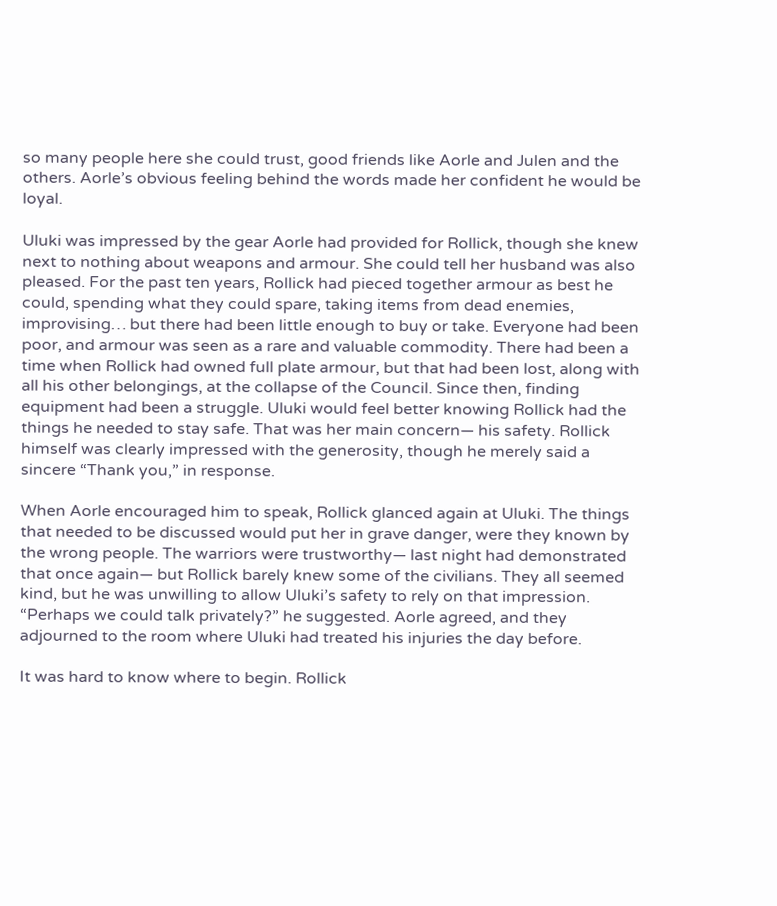so many people here she could trust, good friends like Aorle and Julen and the others. Aorle’s obvious feeling behind the words made her confident he would be loyal.

Uluki was impressed by the gear Aorle had provided for Rollick, though she knew next to nothing about weapons and armour. She could tell her husband was also pleased. For the past ten years, Rollick had pieced together armour as best he could, spending what they could spare, taking items from dead enemies, improvising… but there had been little enough to buy or take. Everyone had been poor, and armour was seen as a rare and valuable commodity. There had been a time when Rollick had owned full plate armour, but that had been lost, along with all his other belongings, at the collapse of the Council. Since then, finding equipment had been a struggle. Uluki would feel better knowing Rollick had the things he needed to stay safe. That was her main concern— his safety. Rollick himself was clearly impressed with the generosity, though he merely said a sincere “Thank you,” in response.

When Aorle encouraged him to speak, Rollick glanced again at Uluki. The things that needed to be discussed would put her in grave danger, were they known by the wrong people. The warriors were trustworthy— last night had demonstrated that once again— but Rollick barely knew some of the civilians. They all seemed kind, but he was unwilling to allow Uluki’s safety to rely on that impression. “Perhaps we could talk privately?” he suggested. Aorle agreed, and they adjourned to the room where Uluki had treated his injuries the day before.

It was hard to know where to begin. Rollick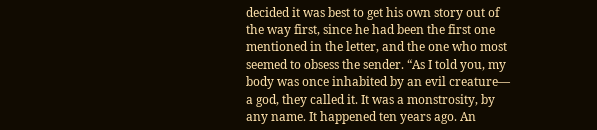decided it was best to get his own story out of the way first, since he had been the first one mentioned in the letter, and the one who most seemed to obsess the sender. “As I told you, my body was once inhabited by an evil creature— a god, they called it. It was a monstrosity, by any name. It happened ten years ago. An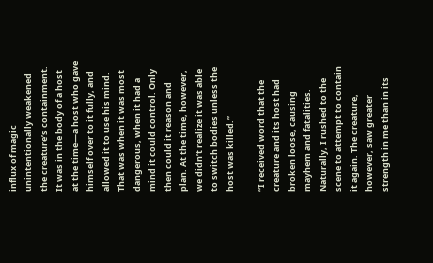influx of magic unintentionally weakened the creature’s containment. It was in the body of a host at the time—a host who gave himself over to it fully, and allowed it to use his mind. That was when it was most dangerous, when it had a mind it could control. Only then could it reason and plan. At the time, however, we didn’t realize it was able to switch bodies unless the host was killed.”

“I received word that the creature and its host had broken loose, causing mayhem and fatalities. Naturally, I rushed to the scene to attempt to contain it again. The creature, however, saw greater strength in me than in its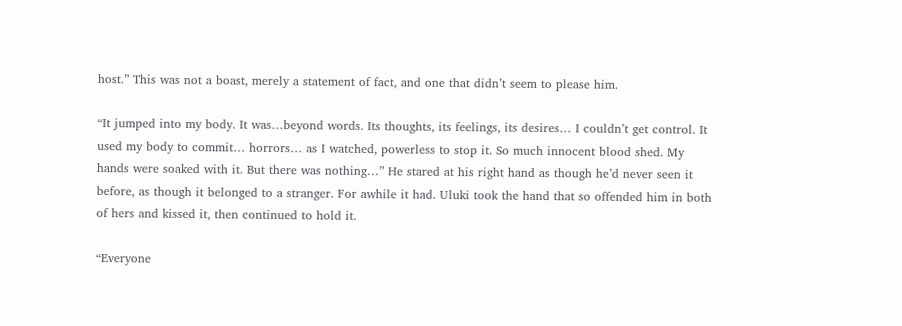host.” This was not a boast, merely a statement of fact, and one that didn’t seem to please him.

“It jumped into my body. It was…beyond words. Its thoughts, its feelings, its desires… I couldn’t get control. It used my body to commit… horrors… as I watched, powerless to stop it. So much innocent blood shed. My hands were soaked with it. But there was nothing…” He stared at his right hand as though he’d never seen it before, as though it belonged to a stranger. For awhile it had. Uluki took the hand that so offended him in both of hers and kissed it, then continued to hold it.

“Everyone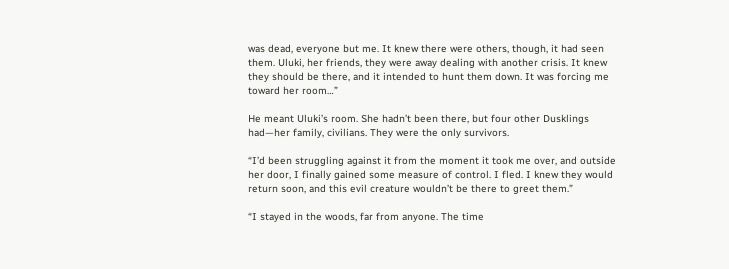was dead, everyone but me. It knew there were others, though, it had seen them. Uluki, her friends, they were away dealing with another crisis. It knew they should be there, and it intended to hunt them down. It was forcing me toward her room…”

He meant Uluki’s room. She hadn’t been there, but four other Dusklings had—her family, civilians. They were the only survivors.

“I’d been struggling against it from the moment it took me over, and outside her door, I finally gained some measure of control. I fled. I knew they would return soon, and this evil creature wouldn’t be there to greet them.”

“I stayed in the woods, far from anyone. The time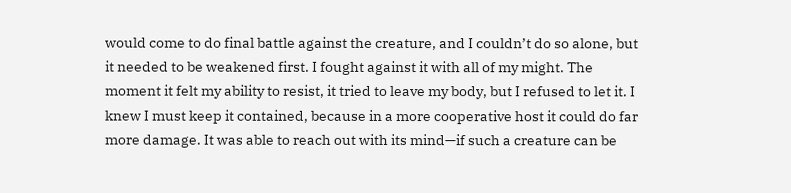would come to do final battle against the creature, and I couldn’t do so alone, but it needed to be weakened first. I fought against it with all of my might. The moment it felt my ability to resist, it tried to leave my body, but I refused to let it. I knew I must keep it contained, because in a more cooperative host it could do far more damage. It was able to reach out with its mind—if such a creature can be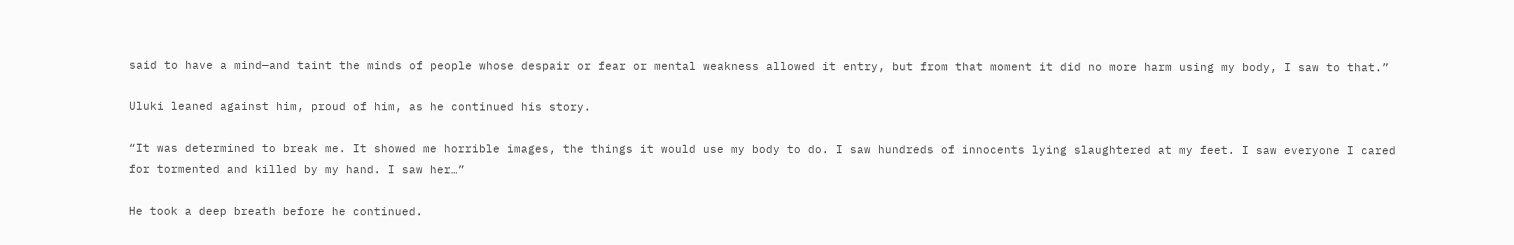said to have a mind—and taint the minds of people whose despair or fear or mental weakness allowed it entry, but from that moment it did no more harm using my body, I saw to that.”

Uluki leaned against him, proud of him, as he continued his story.

“It was determined to break me. It showed me horrible images, the things it would use my body to do. I saw hundreds of innocents lying slaughtered at my feet. I saw everyone I cared for tormented and killed by my hand. I saw her…”

He took a deep breath before he continued.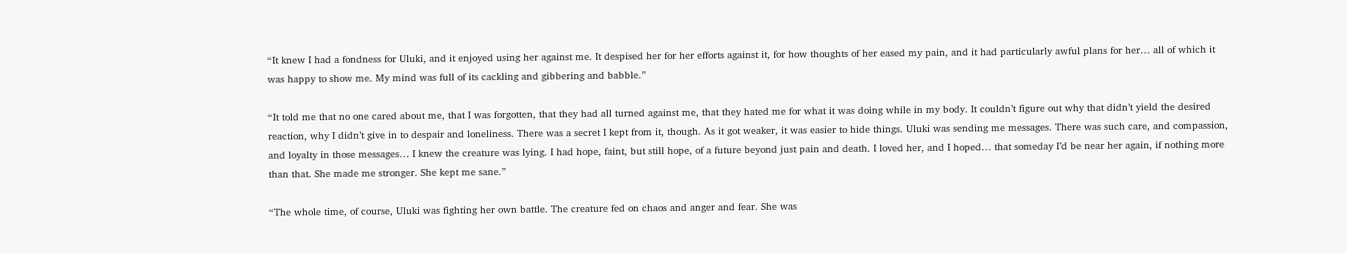“It knew I had a fondness for Uluki, and it enjoyed using her against me. It despised her for her efforts against it, for how thoughts of her eased my pain, and it had particularly awful plans for her… all of which it was happy to show me. My mind was full of its cackling and gibbering and babble.”

“It told me that no one cared about me, that I was forgotten, that they had all turned against me, that they hated me for what it was doing while in my body. It couldn’t figure out why that didn’t yield the desired reaction, why I didn’t give in to despair and loneliness. There was a secret I kept from it, though. As it got weaker, it was easier to hide things. Uluki was sending me messages. There was such care, and compassion, and loyalty in those messages… I knew the creature was lying. I had hope, faint, but still hope, of a future beyond just pain and death. I loved her, and I hoped… that someday I’d be near her again, if nothing more than that. She made me stronger. She kept me sane.”

“The whole time, of course, Uluki was fighting her own battle. The creature fed on chaos and anger and fear. She was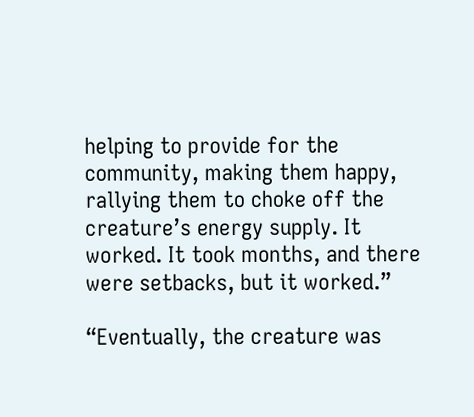helping to provide for the community, making them happy, rallying them to choke off the creature’s energy supply. It worked. It took months, and there were setbacks, but it worked.”

“Eventually, the creature was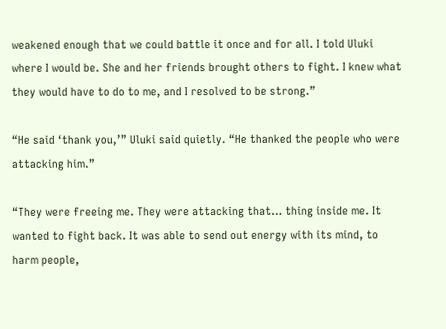weakened enough that we could battle it once and for all. I told Uluki where I would be. She and her friends brought others to fight. I knew what they would have to do to me, and I resolved to be strong.”

“He said ‘thank you,’” Uluki said quietly. “He thanked the people who were attacking him.”

“They were freeing me. They were attacking that… thing inside me. It wanted to fight back. It was able to send out energy with its mind, to harm people,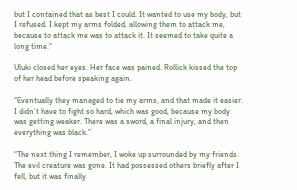but I contained that as best I could. It wanted to use my body, but I refused. I kept my arms folded, allowing them to attack me, because to attack me was to attack it. It seemed to take quite a long time.”

Uluki closed her eyes. Her face was pained. Rollick kissed the top of her head before speaking again.

“Eventually they managed to tie my arms, and that made it easier. I didn’t have to fight so hard, which was good, because my body was getting weaker. There was a sword, a final injury, and then everything was black.”

“The next thing I remember, I woke up surrounded by my friends. The evil creature was gone. It had possessed others briefly after I fell, but it was finally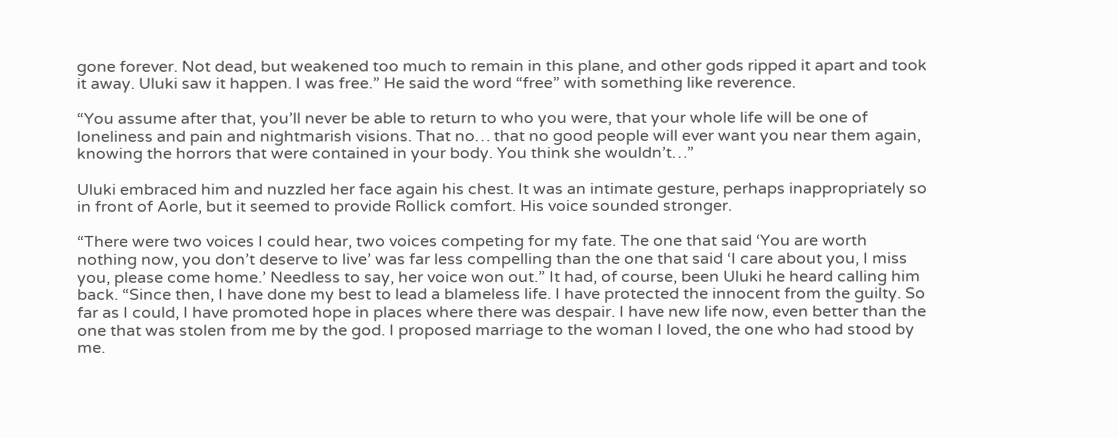gone forever. Not dead, but weakened too much to remain in this plane, and other gods ripped it apart and took it away. Uluki saw it happen. I was free.” He said the word “free” with something like reverence.

“You assume after that, you’ll never be able to return to who you were, that your whole life will be one of loneliness and pain and nightmarish visions. That no… that no good people will ever want you near them again, knowing the horrors that were contained in your body. You think she wouldn’t…”

Uluki embraced him and nuzzled her face again his chest. It was an intimate gesture, perhaps inappropriately so in front of Aorle, but it seemed to provide Rollick comfort. His voice sounded stronger.

“There were two voices I could hear, two voices competing for my fate. The one that said ‘You are worth nothing now, you don’t deserve to live’ was far less compelling than the one that said ‘I care about you, I miss you, please come home.’ Needless to say, her voice won out.” It had, of course, been Uluki he heard calling him back. “Since then, I have done my best to lead a blameless life. I have protected the innocent from the guilty. So far as I could, I have promoted hope in places where there was despair. I have new life now, even better than the one that was stolen from me by the god. I proposed marriage to the woman I loved, the one who had stood by me.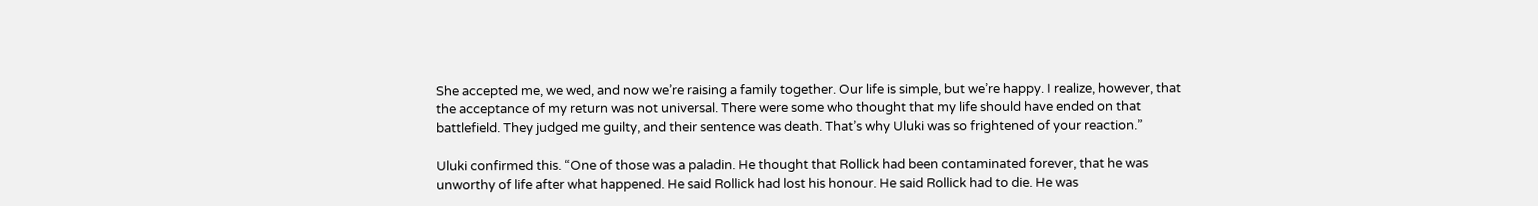She accepted me, we wed, and now we’re raising a family together. Our life is simple, but we’re happy. I realize, however, that the acceptance of my return was not universal. There were some who thought that my life should have ended on that battlefield. They judged me guilty, and their sentence was death. That’s why Uluki was so frightened of your reaction.”

Uluki confirmed this. “One of those was a paladin. He thought that Rollick had been contaminated forever, that he was unworthy of life after what happened. He said Rollick had lost his honour. He said Rollick had to die. He was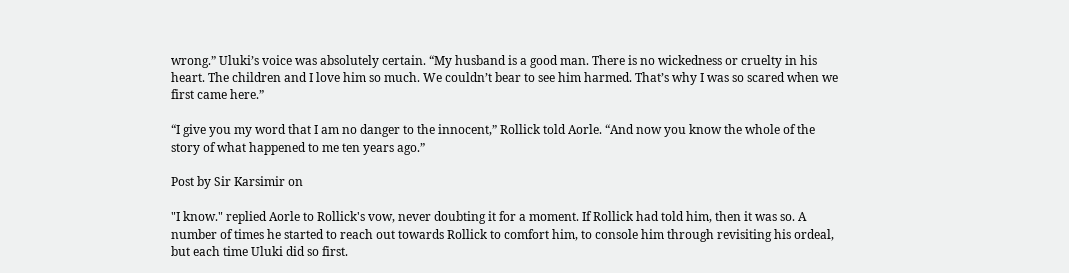wrong.” Uluki’s voice was absolutely certain. “My husband is a good man. There is no wickedness or cruelty in his heart. The children and I love him so much. We couldn’t bear to see him harmed. That’s why I was so scared when we first came here.”

“I give you my word that I am no danger to the innocent,” Rollick told Aorle. “And now you know the whole of the story of what happened to me ten years ago.”

Post by Sir Karsimir on

"I know." replied Aorle to Rollick's vow, never doubting it for a moment. If Rollick had told him, then it was so. A number of times he started to reach out towards Rollick to comfort him, to console him through revisiting his ordeal, but each time Uluki did so first.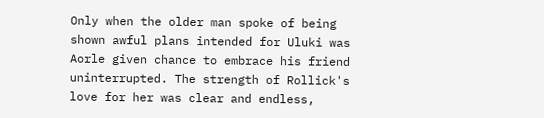Only when the older man spoke of being shown awful plans intended for Uluki was Aorle given chance to embrace his friend uninterrupted. The strength of Rollick's love for her was clear and endless,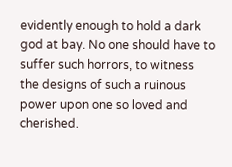evidently enough to hold a dark god at bay. No one should have to suffer such horrors, to witness the designs of such a ruinous power upon one so loved and cherished.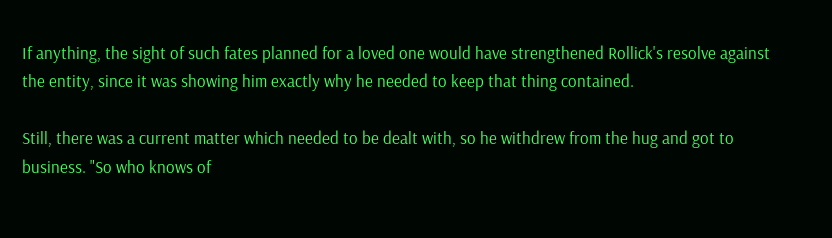If anything, the sight of such fates planned for a loved one would have strengthened Rollick's resolve against the entity, since it was showing him exactly why he needed to keep that thing contained.

Still, there was a current matter which needed to be dealt with, so he withdrew from the hug and got to business. "So who knows of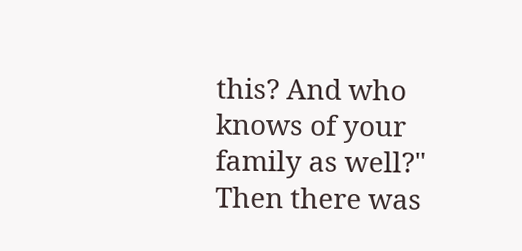this? And who knows of your family as well?" Then there was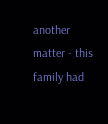another matter - this family had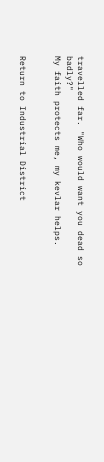travelled far. "Who would want you dead so badly?"
My faith protects me, my kevlar helps.


Return to Industrial District